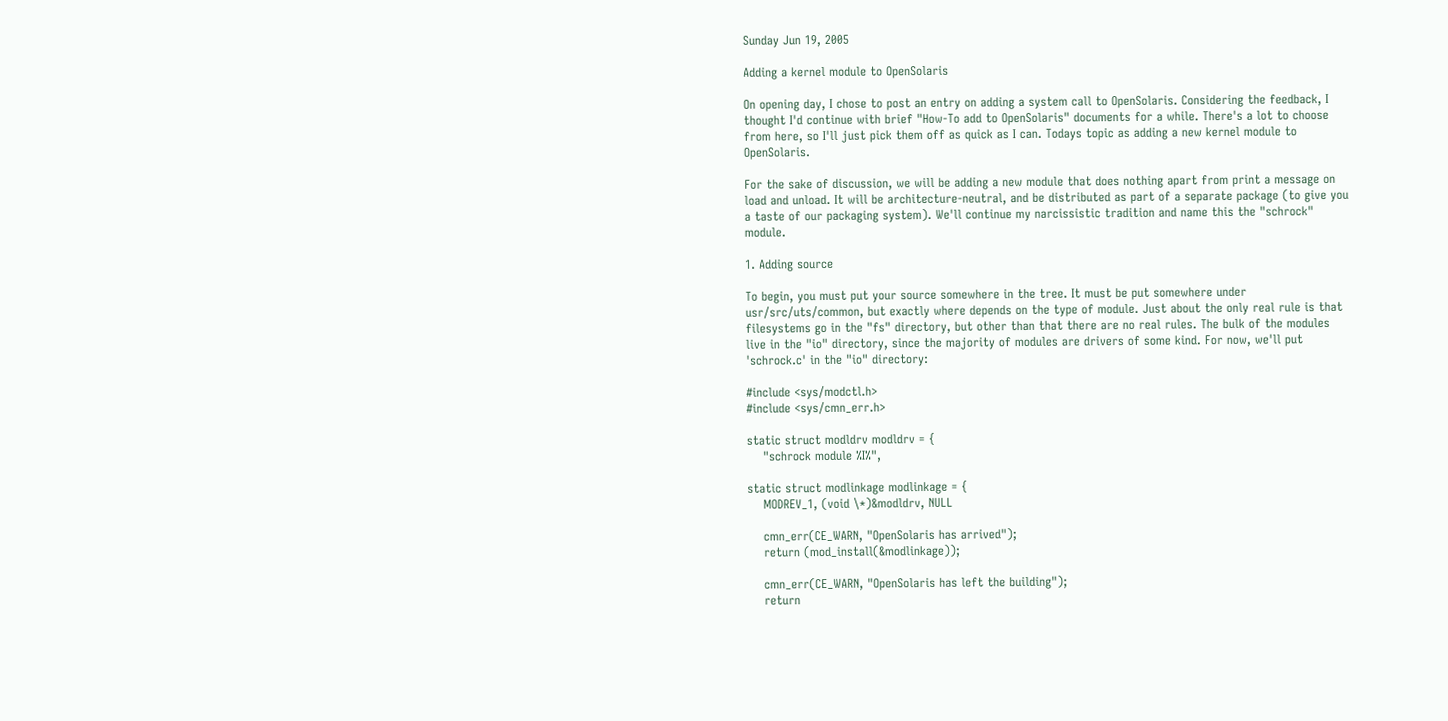Sunday Jun 19, 2005

Adding a kernel module to OpenSolaris

On opening day, I chose to post an entry on adding a system call to OpenSolaris. Considering the feedback, I thought I'd continue with brief "How-To add to OpenSolaris" documents for a while. There's a lot to choose from here, so I'll just pick them off as quick as I can. Todays topic as adding a new kernel module to OpenSolaris.

For the sake of discussion, we will be adding a new module that does nothing apart from print a message on load and unload. It will be architecture-neutral, and be distributed as part of a separate package (to give you a taste of our packaging system). We'll continue my narcissistic tradition and name this the "schrock" module.

1. Adding source

To begin, you must put your source somewhere in the tree. It must be put somewhere under usr/src/uts/common, but exactly where depends on the type of module. Just about the only real rule is that filesystems go in the "fs" directory, but other than that there are no real rules. The bulk of the modules live in the "io" directory, since the majority of modules are drivers of some kind. For now, we'll put 'schrock.c' in the "io" directory:

#include <sys/modctl.h>
#include <sys/cmn_err.h>

static struct modldrv modldrv = {
    "schrock module %I%",

static struct modlinkage modlinkage = {
    MODREV_1, (void \*)&modldrv, NULL

    cmn_err(CE_WARN, "OpenSolaris has arrived");
    return (mod_install(&modlinkage));

    cmn_err(CE_WARN, "OpenSolaris has left the building");
    return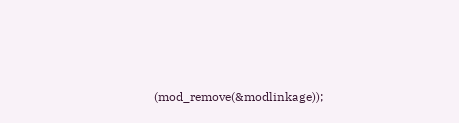(mod_remove(&modlinkage));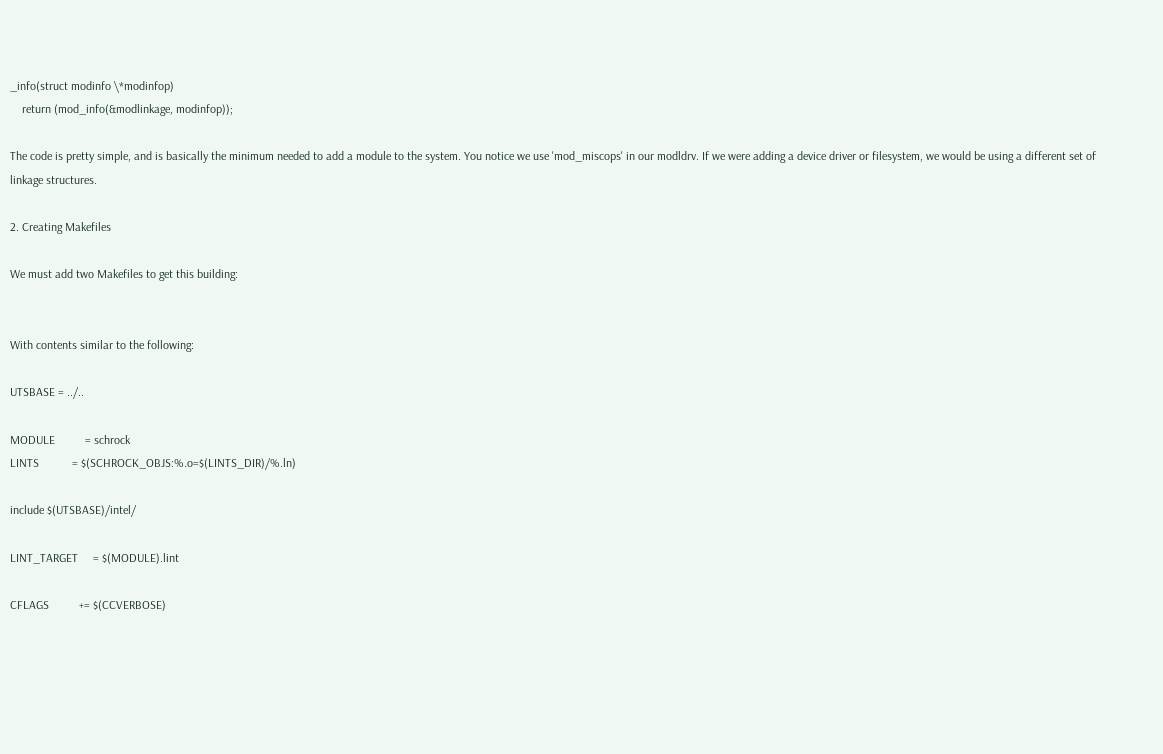_info(struct modinfo \*modinfop)
    return (mod_info(&modlinkage, modinfop));

The code is pretty simple, and is basically the minimum needed to add a module to the system. You notice we use 'mod_miscops' in our modldrv. If we were adding a device driver or filesystem, we would be using a different set of linkage structures.

2. Creating Makefiles

We must add two Makefiles to get this building:


With contents similar to the following:

UTSBASE = ../..

MODULE          = schrock
LINTS           = $(SCHROCK_OBJS:%.o=$(LINTS_DIR)/%.ln)

include $(UTSBASE)/intel/

LINT_TARGET     = $(MODULE).lint

CFLAGS          += $(CCVERBOSE)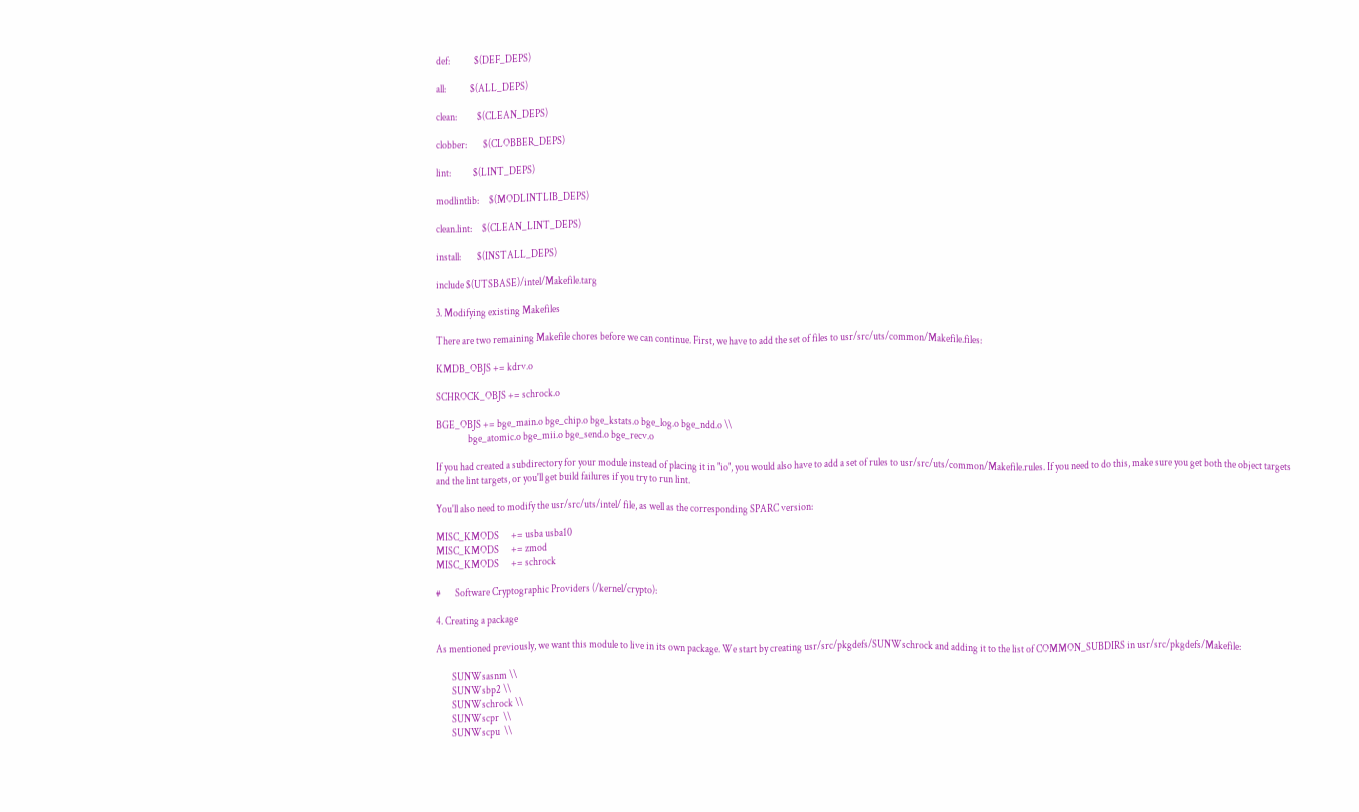def:            $(DEF_DEPS)

all:            $(ALL_DEPS)

clean:          $(CLEAN_DEPS)

clobber:        $(CLOBBER_DEPS)

lint:           $(LINT_DEPS)

modlintlib:     $(MODLINTLIB_DEPS)

clean.lint:     $(CLEAN_LINT_DEPS)

install:        $(INSTALL_DEPS)

include $(UTSBASE)/intel/Makefile.targ

3. Modifying existing Makefiles

There are two remaining Makefile chores before we can continue. First, we have to add the set of files to usr/src/uts/common/Makefile.files:

KMDB_OBJS += kdrv.o

SCHROCK_OBJS += schrock.o

BGE_OBJS += bge_main.o bge_chip.o bge_kstats.o bge_log.o bge_ndd.o \\
                bge_atomic.o bge_mii.o bge_send.o bge_recv.o

If you had created a subdirectory for your module instead of placing it in "io", you would also have to add a set of rules to usr/src/uts/common/Makefile.rules. If you need to do this, make sure you get both the object targets and the lint targets, or you'll get build failures if you try to run lint.

You'll also need to modify the usr/src/uts/intel/ file, as well as the corresponding SPARC version:

MISC_KMODS      += usba usba10
MISC_KMODS      += zmod
MISC_KMODS      += schrock

#       Software Cryptographic Providers (/kernel/crypto):

4. Creating a package

As mentioned previously, we want this module to live in its own package. We start by creating usr/src/pkgdefs/SUNWschrock and adding it to the list of COMMON_SUBDIRS in usr/src/pkgdefs/Makefile:

        SUNWsasnm \\
        SUNWsbp2 \\
        SUNWschrock \\
        SUNWscpr  \\
        SUNWscpu  \\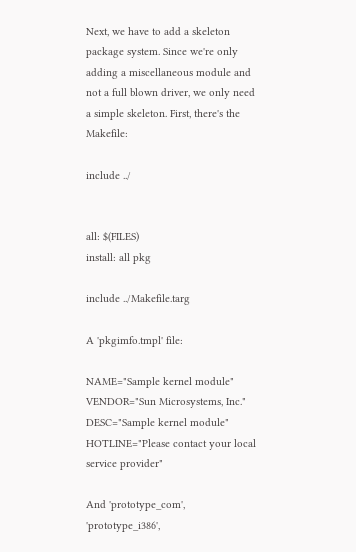Next, we have to add a skeleton package system. Since we're only adding a miscellaneous module and not a full blown driver, we only need a simple skeleton. First, there's the Makefile:

include ../


all: $(FILES)
install: all pkg

include ../Makefile.targ

A 'pkgimfo.tmpl' file:

NAME="Sample kernel module"
VENDOR="Sun Microsystems, Inc."
DESC="Sample kernel module"
HOTLINE="Please contact your local service provider"

And 'prototype_com', 'prototype_i386',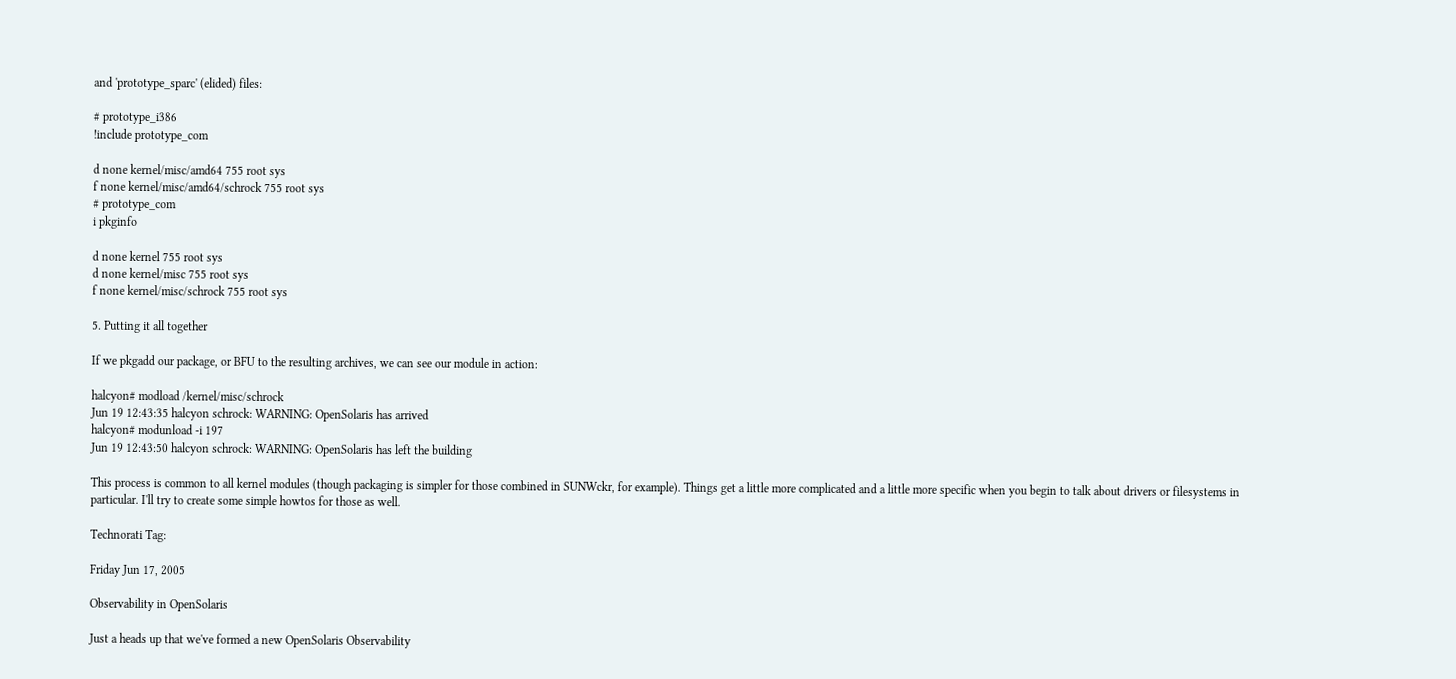and 'prototype_sparc' (elided) files:

# prototype_i386
!include prototype_com

d none kernel/misc/amd64 755 root sys
f none kernel/misc/amd64/schrock 755 root sys
# prototype_com
i pkginfo

d none kernel 755 root sys
d none kernel/misc 755 root sys
f none kernel/misc/schrock 755 root sys

5. Putting it all together

If we pkgadd our package, or BFU to the resulting archives, we can see our module in action:

halcyon# modload /kernel/misc/schrock
Jun 19 12:43:35 halcyon schrock: WARNING: OpenSolaris has arrived
halcyon# modunload -i 197
Jun 19 12:43:50 halcyon schrock: WARNING: OpenSolaris has left the building

This process is common to all kernel modules (though packaging is simpler for those combined in SUNWckr, for example). Things get a little more complicated and a little more specific when you begin to talk about drivers or filesystems in particular. I'll try to create some simple howtos for those as well.

Technorati Tag:

Friday Jun 17, 2005

Observability in OpenSolaris

Just a heads up that we've formed a new OpenSolaris Observability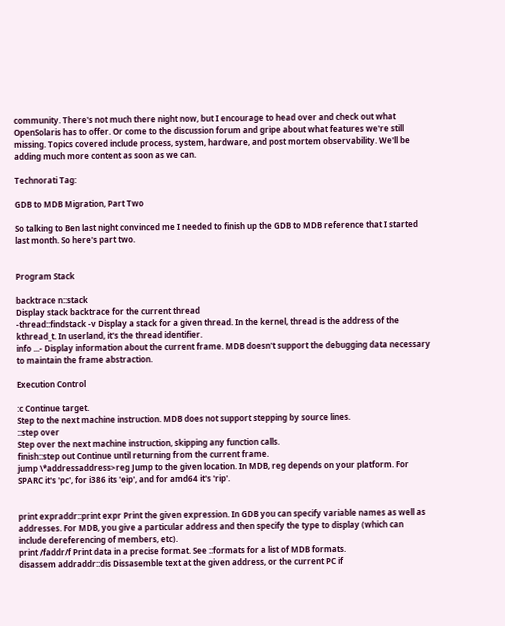community. There's not much there night now, but I encourage to head over and check out what OpenSolaris has to offer. Or come to the discussion forum and gripe about what features we're still missing. Topics covered include process, system, hardware, and post mortem observability. We'll be adding much more content as soon as we can.

Technorati Tag:

GDB to MDB Migration, Part Two

So talking to Ben last night convinced me I needed to finish up the GDB to MDB reference that I started last month. So here's part two.


Program Stack

backtrace n::stack
Display stack backtrace for the current thread
-thread::findstack -v Display a stack for a given thread. In the kernel, thread is the address of the kthread_t. In userland, it's the thread identifier.
info ...- Display information about the current frame. MDB doesn't support the debugging data necessary to maintain the frame abstraction.

Execution Control

:c Continue target.
Step to the next machine instruction. MDB does not support stepping by source lines.
::step over
Step over the next machine instruction, skipping any function calls.
finish::step out Continue until returning from the current frame.
jump \*addressaddress>reg Jump to the given location. In MDB, reg depends on your platform. For SPARC it's 'pc', for i386 its 'eip', and for amd64 it's 'rip'.


print expraddr::print expr Print the given expression. In GDB you can specify variable names as well as addresses. For MDB, you give a particular address and then specify the type to display (which can include dereferencing of members, etc).
print /faddr/f Print data in a precise format. See ::formats for a list of MDB formats.
disassem addraddr::dis Dissasemble text at the given address, or the current PC if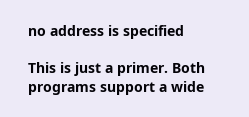no address is specified

This is just a primer. Both programs support a wide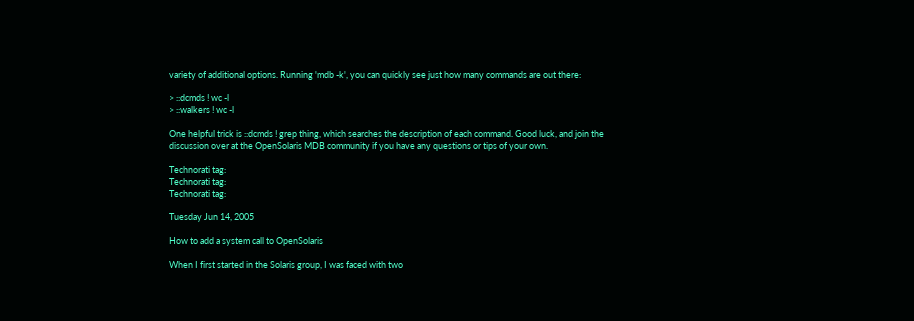variety of additional options. Running 'mdb -k', you can quickly see just how many commands are out there:

> ::dcmds ! wc -l
> ::walkers ! wc -l

One helpful trick is ::dcmds ! grep thing, which searches the description of each command. Good luck, and join the discussion over at the OpenSolaris MDB community if you have any questions or tips of your own.

Technorati tag:
Technorati tag:
Technorati tag:

Tuesday Jun 14, 2005

How to add a system call to OpenSolaris

When I first started in the Solaris group, I was faced with two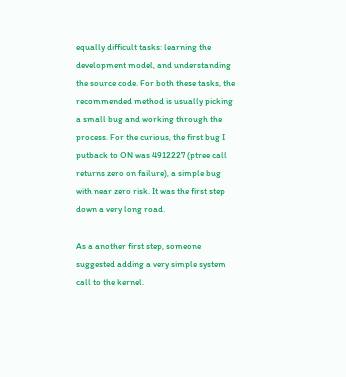equally difficult tasks: learning the development model, and understanding the source code. For both these tasks, the recommended method is usually picking a small bug and working through the process. For the curious, the first bug I putback to ON was 4912227 (ptree call returns zero on failure), a simple bug with near zero risk. It was the first step down a very long road.

As a another first step, someone suggested adding a very simple system call to the kernel.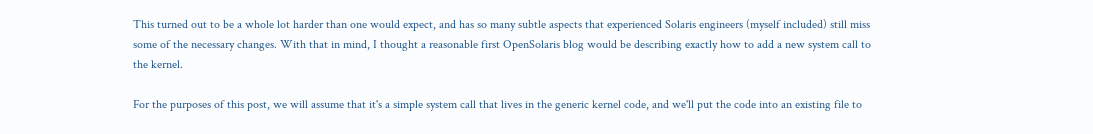This turned out to be a whole lot harder than one would expect, and has so many subtle aspects that experienced Solaris engineers (myself included) still miss some of the necessary changes. With that in mind, I thought a reasonable first OpenSolaris blog would be describing exactly how to add a new system call to the kernel.

For the purposes of this post, we will assume that it's a simple system call that lives in the generic kernel code, and we'll put the code into an existing file to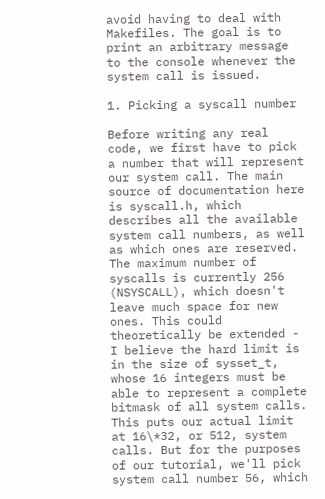avoid having to deal with Makefiles. The goal is to print an arbitrary message to the console whenever the system call is issued.

1. Picking a syscall number

Before writing any real code, we first have to pick a number that will represent our system call. The main source of documentation here is syscall.h, which describes all the available system call numbers, as well as which ones are reserved. The maximum number of syscalls is currently 256 (NSYSCALL), which doesn't leave much space for new ones. This could theoretically be extended - I believe the hard limit is in the size of sysset_t, whose 16 integers must be able to represent a complete bitmask of all system calls. This puts our actual limit at 16\*32, or 512, system calls. But for the purposes of our tutorial, we'll pick system call number 56, which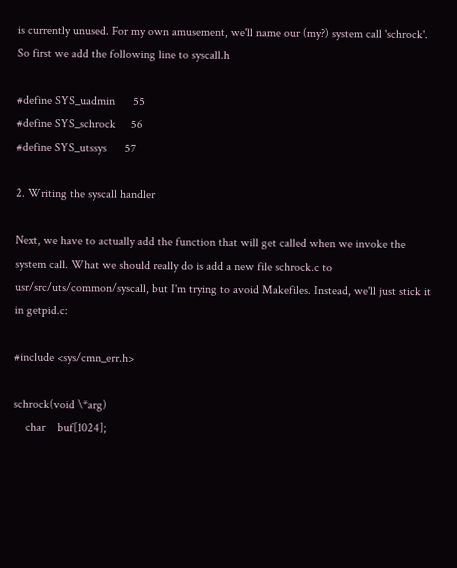is currently unused. For my own amusement, we'll name our (my?) system call 'schrock'. So first we add the following line to syscall.h

#define SYS_uadmin      55
#define SYS_schrock     56
#define SYS_utssys      57

2. Writing the syscall handler

Next, we have to actually add the function that will get called when we invoke the system call. What we should really do is add a new file schrock.c to usr/src/uts/common/syscall, but I'm trying to avoid Makefiles. Instead, we'll just stick it in getpid.c:

#include <sys/cmn_err.h>

schrock(void \*arg)
    char    buf[1024];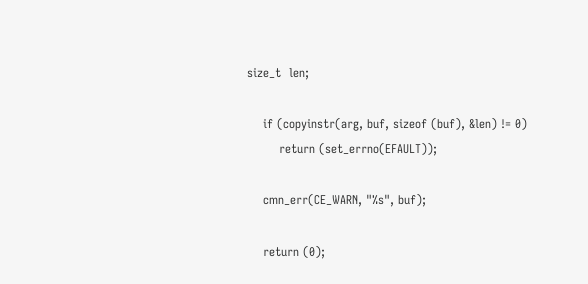size_t  len;

    if (copyinstr(arg, buf, sizeof (buf), &len) != 0)
        return (set_errno(EFAULT));

    cmn_err(CE_WARN, "%s", buf);

    return (0);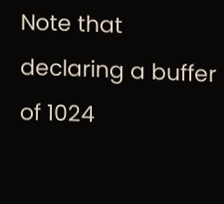Note that declaring a buffer of 1024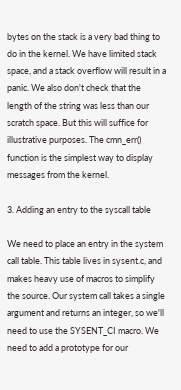bytes on the stack is a very bad thing to do in the kernel. We have limited stack space, and a stack overflow will result in a panic. We also don't check that the length of the string was less than our scratch space. But this will suffice for illustrative purposes. The cmn_err() function is the simplest way to display messages from the kernel.

3. Adding an entry to the syscall table

We need to place an entry in the system call table. This table lives in sysent.c, and makes heavy use of macros to simplify the source. Our system call takes a single argument and returns an integer, so we'll need to use the SYSENT_CI macro. We need to add a prototype for our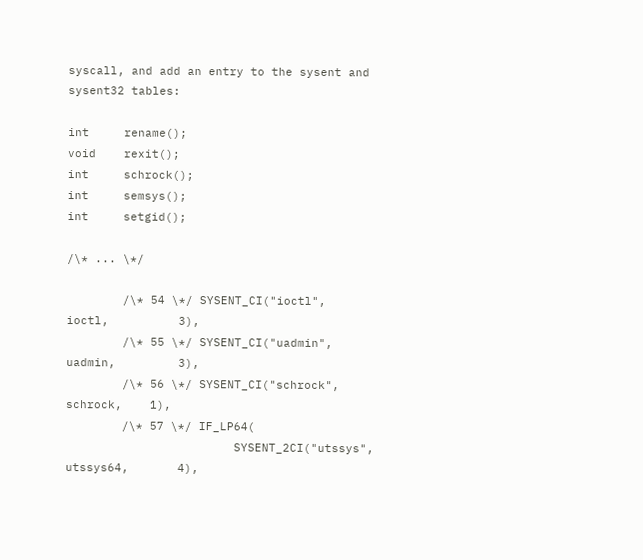syscall, and add an entry to the sysent and sysent32 tables:

int     rename();
void    rexit();
int     schrock();
int     semsys();
int     setgid();

/\* ... \*/

        /\* 54 \*/ SYSENT_CI("ioctl",             ioctl,          3),
        /\* 55 \*/ SYSENT_CI("uadmin",            uadmin,         3),
        /\* 56 \*/ SYSENT_CI("schrock",     schrock,    1),
        /\* 57 \*/ IF_LP64(
                        SYSENT_2CI("utssys",    utssys64,       4),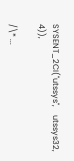SYSENT_2CI("utssys",    utssys32,       4)),

/\* ...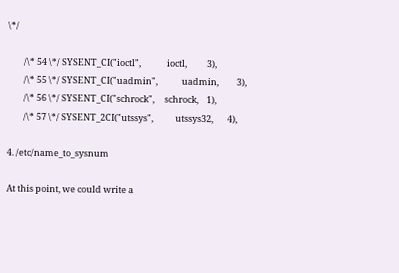\*/

        /\* 54 \*/ SYSENT_CI("ioctl",             ioctl,          3),
        /\* 55 \*/ SYSENT_CI("uadmin",            uadmin,         3),
        /\* 56 \*/ SYSENT_CI("schrock",     schrock,    1),
        /\* 57 \*/ SYSENT_2CI("utssys",           utssys32,       4),

4. /etc/name_to_sysnum

At this point, we could write a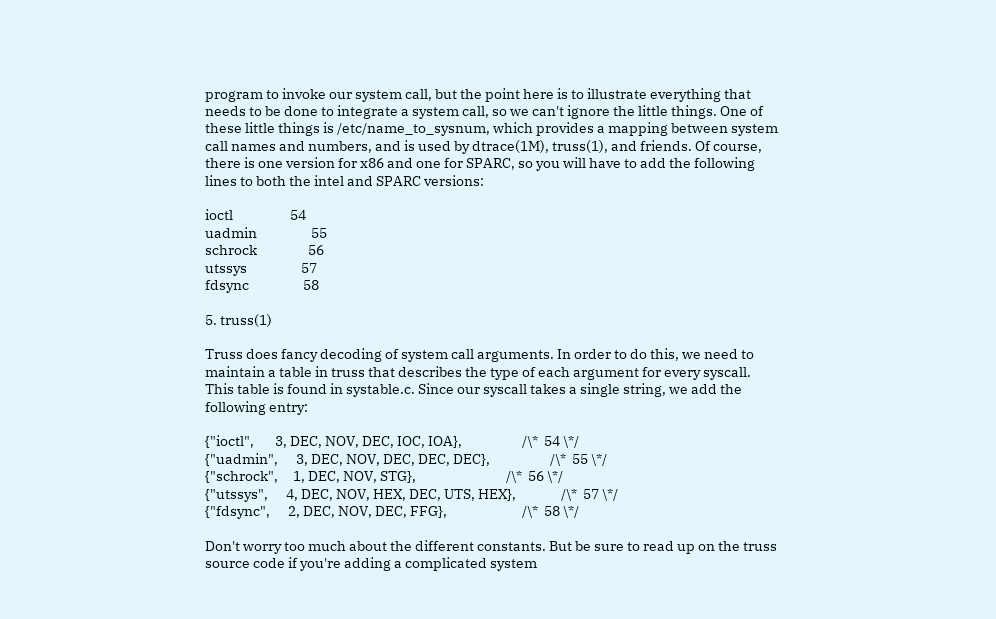program to invoke our system call, but the point here is to illustrate everything that needs to be done to integrate a system call, so we can't ignore the little things. One of these little things is /etc/name_to_sysnum, which provides a mapping between system call names and numbers, and is used by dtrace(1M), truss(1), and friends. Of course, there is one version for x86 and one for SPARC, so you will have to add the following lines to both the intel and SPARC versions:

ioctl                   54
uadmin                  55
schrock                 56
utssys                  57
fdsync                  58

5. truss(1)

Truss does fancy decoding of system call arguments. In order to do this, we need to maintain a table in truss that describes the type of each argument for every syscall. This table is found in systable.c. Since our syscall takes a single string, we add the following entry:

{"ioctl",       3, DEC, NOV, DEC, IOC, IOA},                    /\*  54 \*/
{"uadmin",      3, DEC, NOV, DEC, DEC, DEC},                    /\*  55 \*/
{"schrock",     1, DEC, NOV, STG},                              /\*  56 \*/
{"utssys",      4, DEC, NOV, HEX, DEC, UTS, HEX},               /\*  57 \*/
{"fdsync",      2, DEC, NOV, DEC, FFG},                         /\*  58 \*/

Don't worry too much about the different constants. But be sure to read up on the truss source code if you're adding a complicated system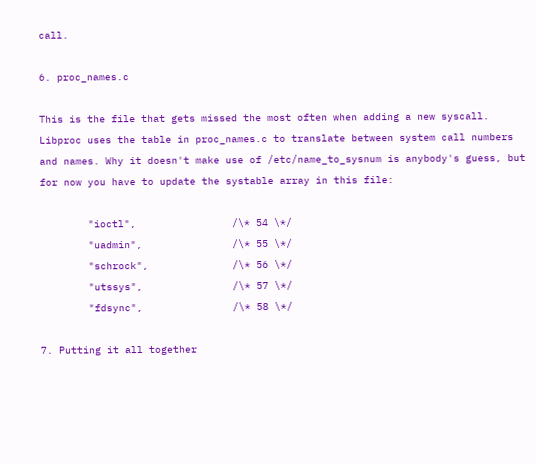call.

6. proc_names.c

This is the file that gets missed the most often when adding a new syscall. Libproc uses the table in proc_names.c to translate between system call numbers and names. Why it doesn't make use of /etc/name_to_sysnum is anybody's guess, but for now you have to update the systable array in this file:

        "ioctl",                /\* 54 \*/
        "uadmin",               /\* 55 \*/
        "schrock",              /\* 56 \*/
        "utssys",               /\* 57 \*/
        "fdsync",               /\* 58 \*/

7. Putting it all together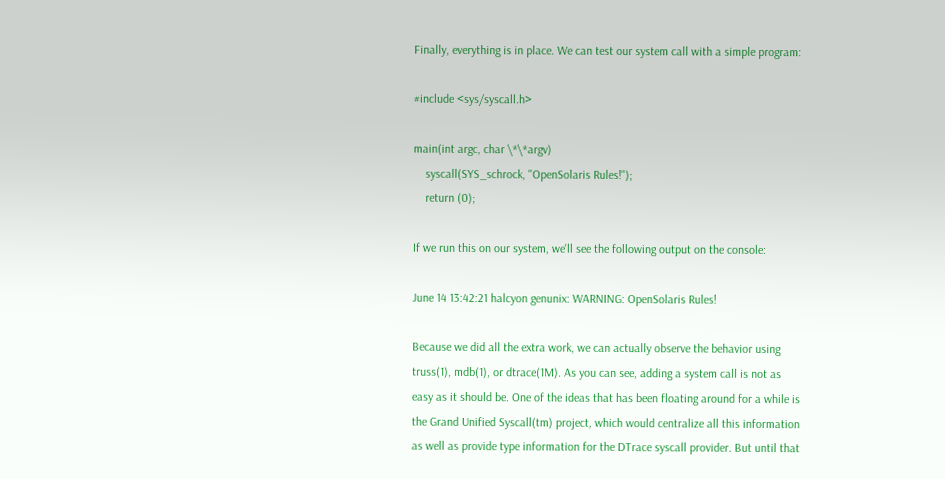Finally, everything is in place. We can test our system call with a simple program:

#include <sys/syscall.h>

main(int argc, char \*\*argv)
    syscall(SYS_schrock, "OpenSolaris Rules!");
    return (0);

If we run this on our system, we'll see the following output on the console:

June 14 13:42:21 halcyon genunix: WARNING: OpenSolaris Rules!

Because we did all the extra work, we can actually observe the behavior using truss(1), mdb(1), or dtrace(1M). As you can see, adding a system call is not as easy as it should be. One of the ideas that has been floating around for a while is the Grand Unified Syscall(tm) project, which would centralize all this information as well as provide type information for the DTrace syscall provider. But until that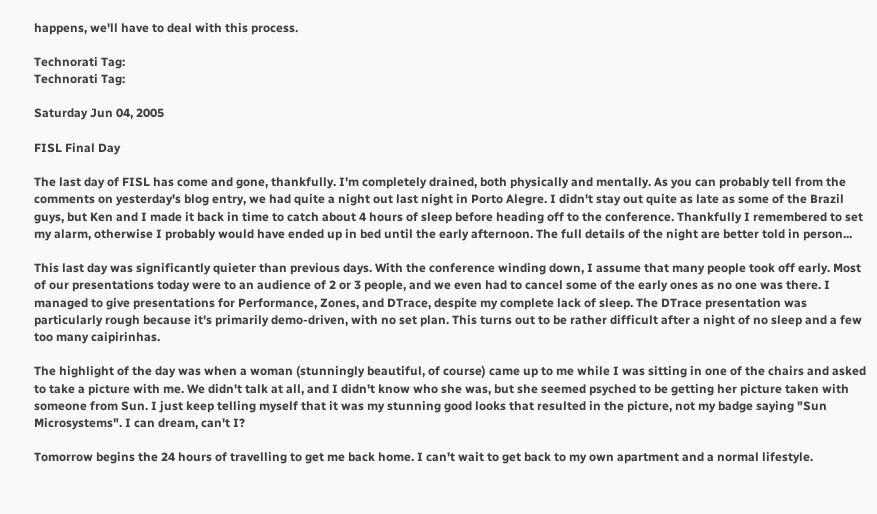happens, we'll have to deal with this process.

Technorati Tag:
Technorati Tag:

Saturday Jun 04, 2005

FISL Final Day

The last day of FISL has come and gone, thankfully. I'm completely drained, both physically and mentally. As you can probably tell from the comments on yesterday's blog entry, we had quite a night out last night in Porto Alegre. I didn't stay out quite as late as some of the Brazil guys, but Ken and I made it back in time to catch about 4 hours of sleep before heading off to the conference. Thankfully I remembered to set my alarm, otherwise I probably would have ended up in bed until the early afternoon. The full details of the night are better told in person...

This last day was significantly quieter than previous days. With the conference winding down, I assume that many people took off early. Most of our presentations today were to an audience of 2 or 3 people, and we even had to cancel some of the early ones as no one was there. I managed to give presentations for Performance, Zones, and DTrace, despite my complete lack of sleep. The DTrace presentation was particularly rough because it's primarily demo-driven, with no set plan. This turns out to be rather difficult after a night of no sleep and a few too many caipirinhas.

The highlight of the day was when a woman (stunningly beautiful, of course) came up to me while I was sitting in one of the chairs and asked to take a picture with me. We didn't talk at all, and I didn't know who she was, but she seemed psyched to be getting her picture taken with someone from Sun. I just keep telling myself that it was my stunning good looks that resulted in the picture, not my badge saying "Sun Microsystems". I can dream, can't I?

Tomorrow begins the 24 hours of travelling to get me back home. I can't wait to get back to my own apartment and a normal lifestyle.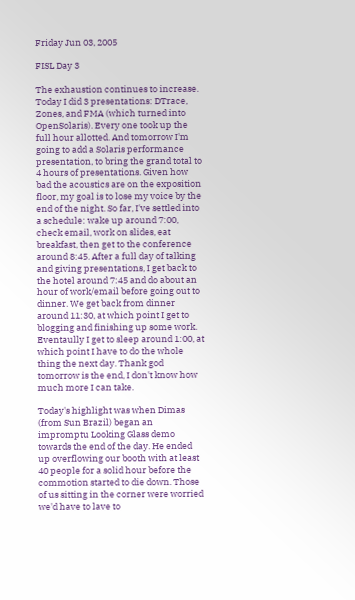Friday Jun 03, 2005

FISL Day 3

The exhaustion continues to increase. Today I did 3 presentations: DTrace, Zones, and FMA (which turned into OpenSolaris). Every one took up the full hour allotted. And tomorrow I'm going to add a Solaris performance presentation, to bring the grand total to 4 hours of presentations. Given how bad the acoustics are on the exposition floor, my goal is to lose my voice by the end of the night. So far, I've settled into a schedule: wake up around 7:00, check email, work on slides, eat breakfast, then get to the conference around 8:45. After a full day of talking and giving presentations, I get back to the hotel around 7:45 and do about an hour of work/email before going out to dinner. We get back from dinner around 11:30, at which point I get to blogging and finishing up some work. Eventaully I get to sleep around 1:00, at which point I have to do the whole thing the next day. Thank god tomorrow is the end, I don't know how much more I can take.

Today's highlight was when Dimas (from Sun Brazil) began an impromptu Looking Glass demo towards the end of the day. He ended up overflowing our booth with at least 40 people for a solid hour before the commotion started to die down. Those of us sitting in the corner were worried we'd have to lave to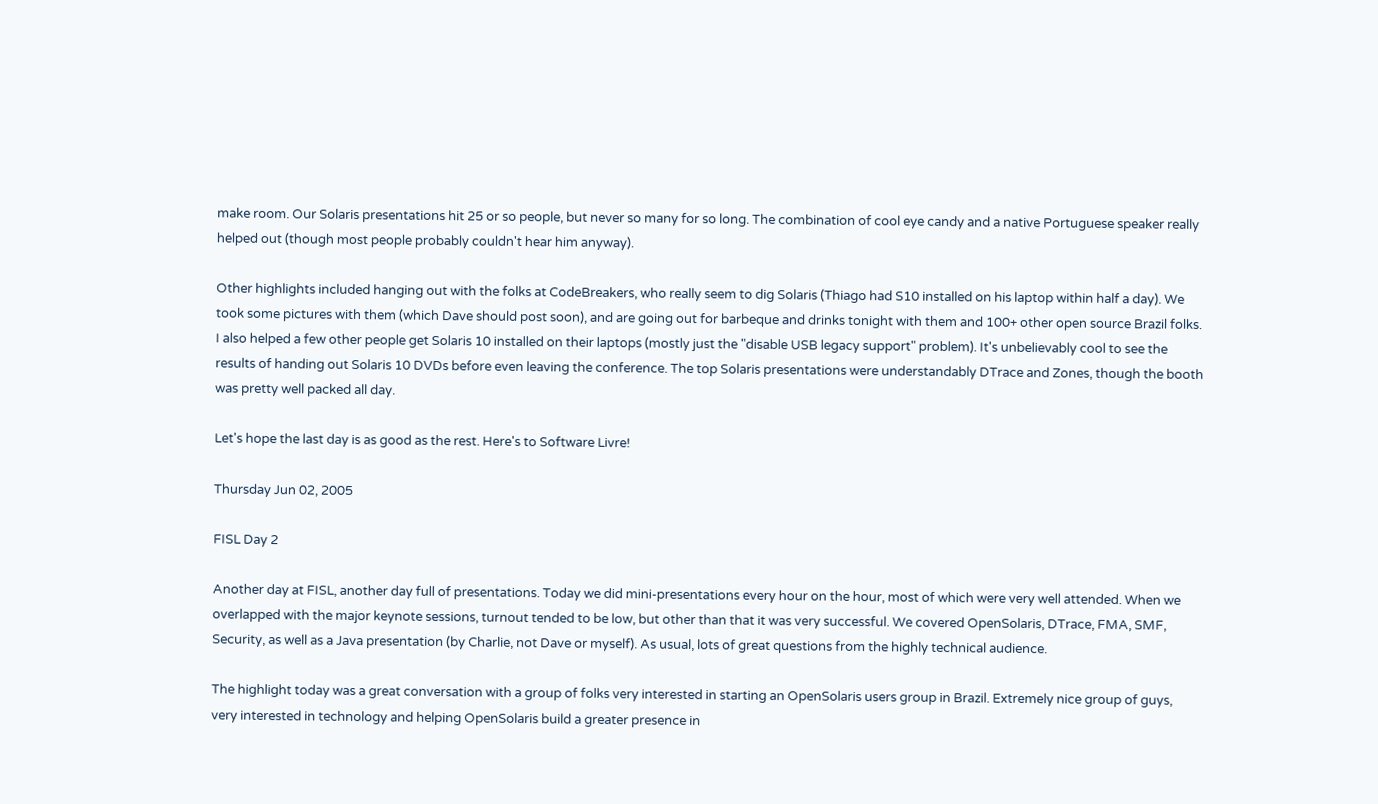make room. Our Solaris presentations hit 25 or so people, but never so many for so long. The combination of cool eye candy and a native Portuguese speaker really helped out (though most people probably couldn't hear him anyway).

Other highlights included hanging out with the folks at CodeBreakers, who really seem to dig Solaris (Thiago had S10 installed on his laptop within half a day). We took some pictures with them (which Dave should post soon), and are going out for barbeque and drinks tonight with them and 100+ other open source Brazil folks. I also helped a few other people get Solaris 10 installed on their laptops (mostly just the "disable USB legacy support" problem). It's unbelievably cool to see the results of handing out Solaris 10 DVDs before even leaving the conference. The top Solaris presentations were understandably DTrace and Zones, though the booth was pretty well packed all day.

Let's hope the last day is as good as the rest. Here's to Software Livre!

Thursday Jun 02, 2005

FISL Day 2

Another day at FISL, another day full of presentations. Today we did mini-presentations every hour on the hour, most of which were very well attended. When we overlapped with the major keynote sessions, turnout tended to be low, but other than that it was very successful. We covered OpenSolaris, DTrace, FMA, SMF, Security, as well as a Java presentation (by Charlie, not Dave or myself). As usual, lots of great questions from the highly technical audience.

The highlight today was a great conversation with a group of folks very interested in starting an OpenSolaris users group in Brazil. Extremely nice group of guys, very interested in technology and helping OpenSolaris build a greater presence in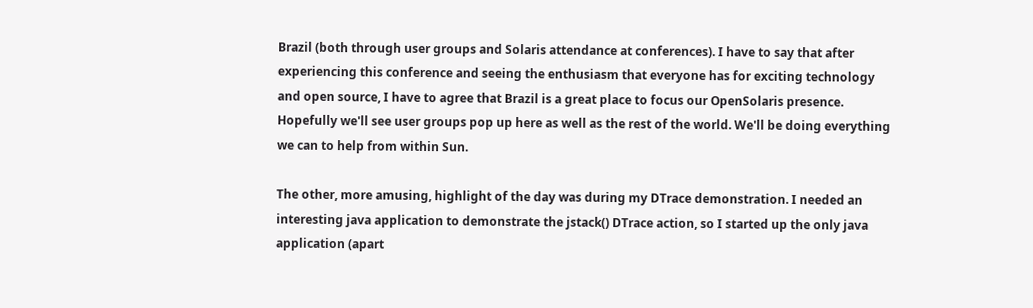Brazil (both through user groups and Solaris attendance at conferences). I have to say that after experiencing this conference and seeing the enthusiasm that everyone has for exciting technology and open source, I have to agree that Brazil is a great place to focus our OpenSolaris presence. Hopefully we'll see user groups pop up here as well as the rest of the world. We'll be doing everything we can to help from within Sun.

The other, more amusing, highlight of the day was during my DTrace demonstration. I needed an interesting java application to demonstrate the jstack() DTrace action, so I started up the only java application (apart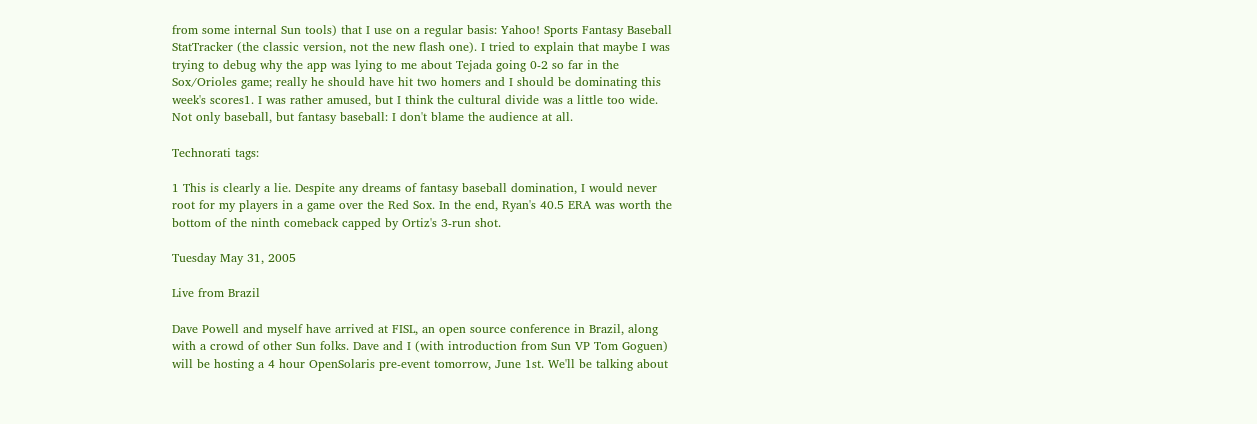from some internal Sun tools) that I use on a regular basis: Yahoo! Sports Fantasy Baseball StatTracker (the classic version, not the new flash one). I tried to explain that maybe I was trying to debug why the app was lying to me about Tejada going 0-2 so far in the Sox/Orioles game; really he should have hit two homers and I should be dominating this week's scores1. I was rather amused, but I think the cultural divide was a little too wide. Not only baseball, but fantasy baseball: I don't blame the audience at all.

Technorati tags:

1 This is clearly a lie. Despite any dreams of fantasy baseball domination, I would never root for my players in a game over the Red Sox. In the end, Ryan's 40.5 ERA was worth the bottom of the ninth comeback capped by Ortiz's 3-run shot.

Tuesday May 31, 2005

Live from Brazil

Dave Powell and myself have arrived at FISL, an open source conference in Brazil, along with a crowd of other Sun folks. Dave and I (with introduction from Sun VP Tom Goguen) will be hosting a 4 hour OpenSolaris pre-event tomorrow, June 1st. We'll be talking about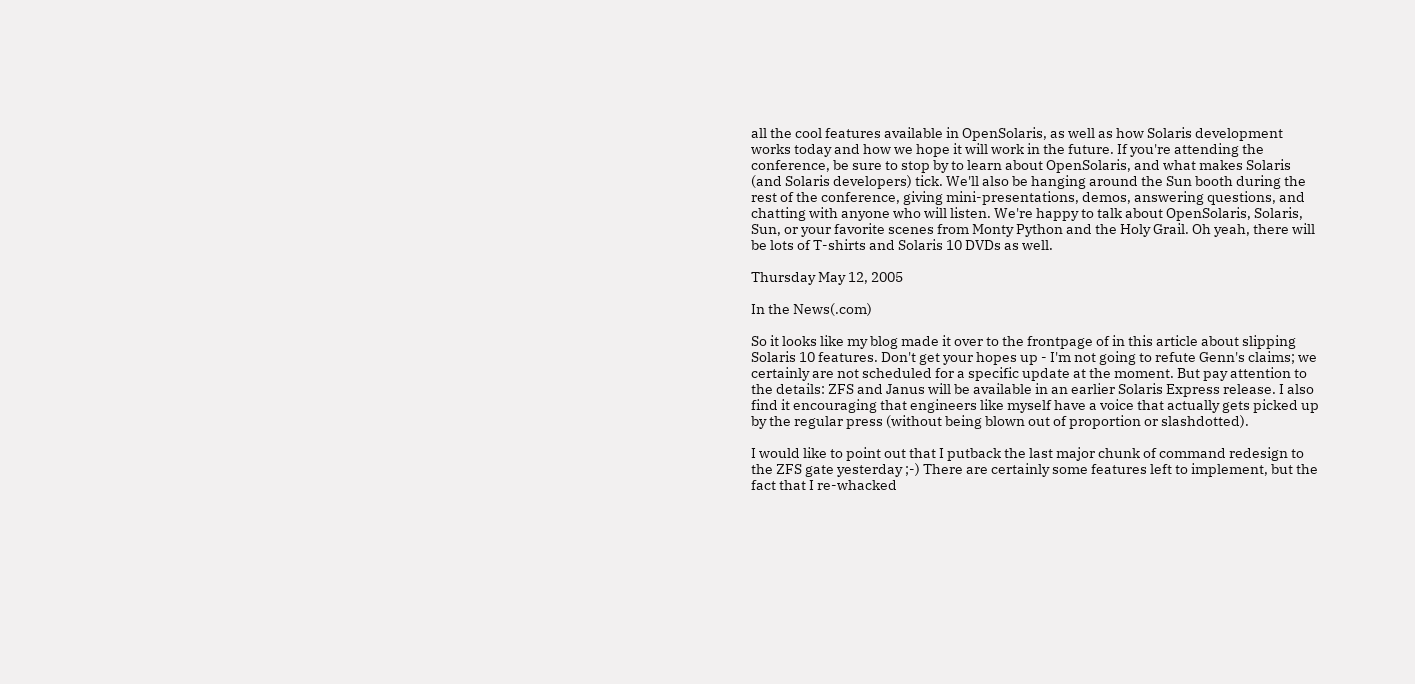all the cool features available in OpenSolaris, as well as how Solaris development works today and how we hope it will work in the future. If you're attending the conference, be sure to stop by to learn about OpenSolaris, and what makes Solaris (and Solaris developers) tick. We'll also be hanging around the Sun booth during the rest of the conference, giving mini-presentations, demos, answering questions, and chatting with anyone who will listen. We're happy to talk about OpenSolaris, Solaris, Sun, or your favorite scenes from Monty Python and the Holy Grail. Oh yeah, there will be lots of T-shirts and Solaris 10 DVDs as well.

Thursday May 12, 2005

In the News(.com)

So it looks like my blog made it over to the frontpage of in this article about slipping Solaris 10 features. Don't get your hopes up - I'm not going to refute Genn's claims; we certainly are not scheduled for a specific update at the moment. But pay attention to the details: ZFS and Janus will be available in an earlier Solaris Express release. I also find it encouraging that engineers like myself have a voice that actually gets picked up by the regular press (without being blown out of proportion or slashdotted).

I would like to point out that I putback the last major chunk of command redesign to the ZFS gate yesterday ;-) There are certainly some features left to implement, but the fact that I re-whacked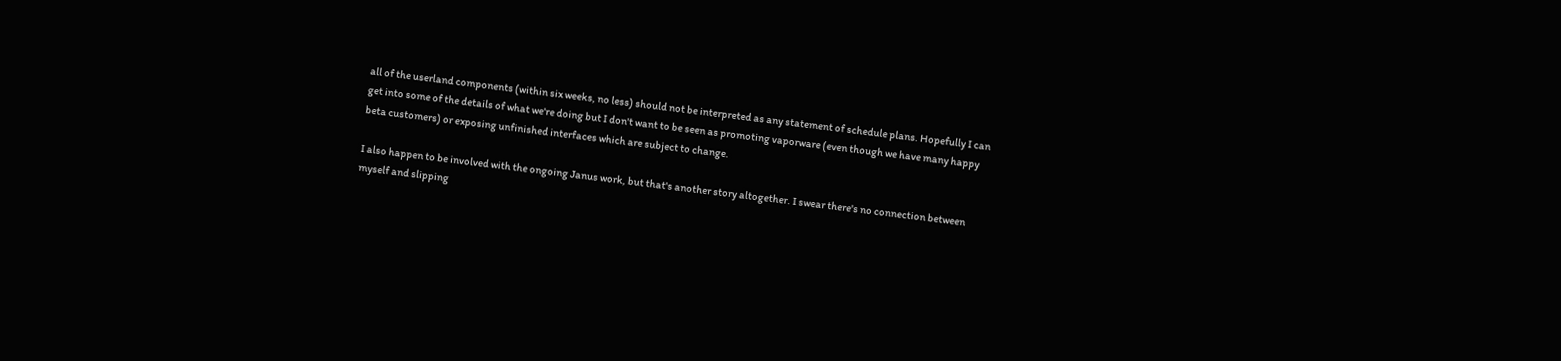all of the userland components (within six weeks, no less) should not be interpreted as any statement of schedule plans. Hopefully I can get into some of the details of what we're doing but I don't want to be seen as promoting vaporware (even though we have many happy beta customers) or exposing unfinished interfaces which are subject to change.

I also happen to be involved with the ongoing Janus work, but that's another story altogether. I swear there's no connection between myself and slipping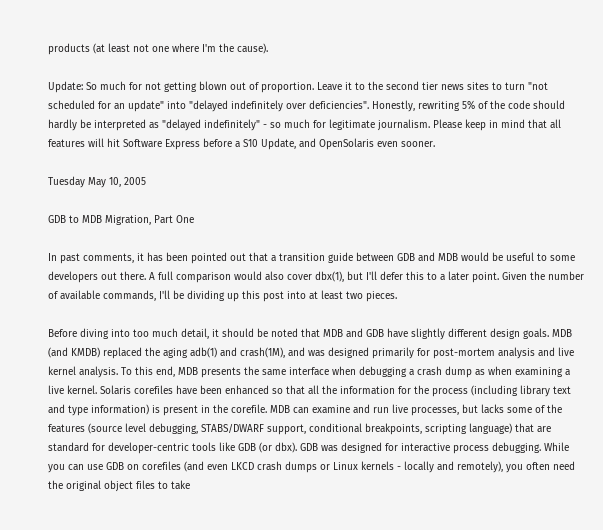products (at least not one where I'm the cause).

Update: So much for not getting blown out of proportion. Leave it to the second tier news sites to turn "not scheduled for an update" into "delayed indefinitely over deficiencies". Honestly, rewriting 5% of the code should hardly be interpreted as "delayed indefinitely" - so much for legitimate journalism. Please keep in mind that all features will hit Software Express before a S10 Update, and OpenSolaris even sooner.

Tuesday May 10, 2005

GDB to MDB Migration, Part One

In past comments, it has been pointed out that a transition guide between GDB and MDB would be useful to some developers out there. A full comparison would also cover dbx(1), but I'll defer this to a later point. Given the number of available commands, I'll be dividing up this post into at least two pieces.

Before diving into too much detail, it should be noted that MDB and GDB have slightly different design goals. MDB (and KMDB) replaced the aging adb(1) and crash(1M), and was designed primarily for post-mortem analysis and live kernel analysis. To this end, MDB presents the same interface when debugging a crash dump as when examining a live kernel. Solaris corefiles have been enhanced so that all the information for the process (including library text and type information) is present in the corefile. MDB can examine and run live processes, but lacks some of the features (source level debugging, STABS/DWARF support, conditional breakpoints, scripting language) that are standard for developer-centric tools like GDB (or dbx). GDB was designed for interactive process debugging. While you can use GDB on corefiles (and even LKCD crash dumps or Linux kernels - locally and remotely), you often need the original object files to take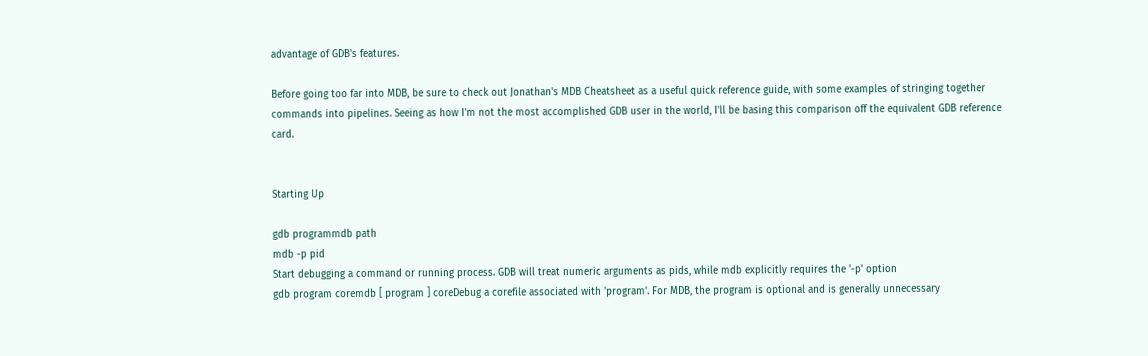advantage of GDB's features.

Before going too far into MDB, be sure to check out Jonathan's MDB Cheatsheet as a useful quick reference guide, with some examples of stringing together commands into pipelines. Seeing as how I'm not the most accomplished GDB user in the world, I'll be basing this comparison off the equivalent GDB reference card.


Starting Up

gdb programmdb path
mdb -p pid
Start debugging a command or running process. GDB will treat numeric arguments as pids, while mdb explicitly requires the '-p' option
gdb program coremdb [ program ] coreDebug a corefile associated with 'program'. For MDB, the program is optional and is generally unnecessary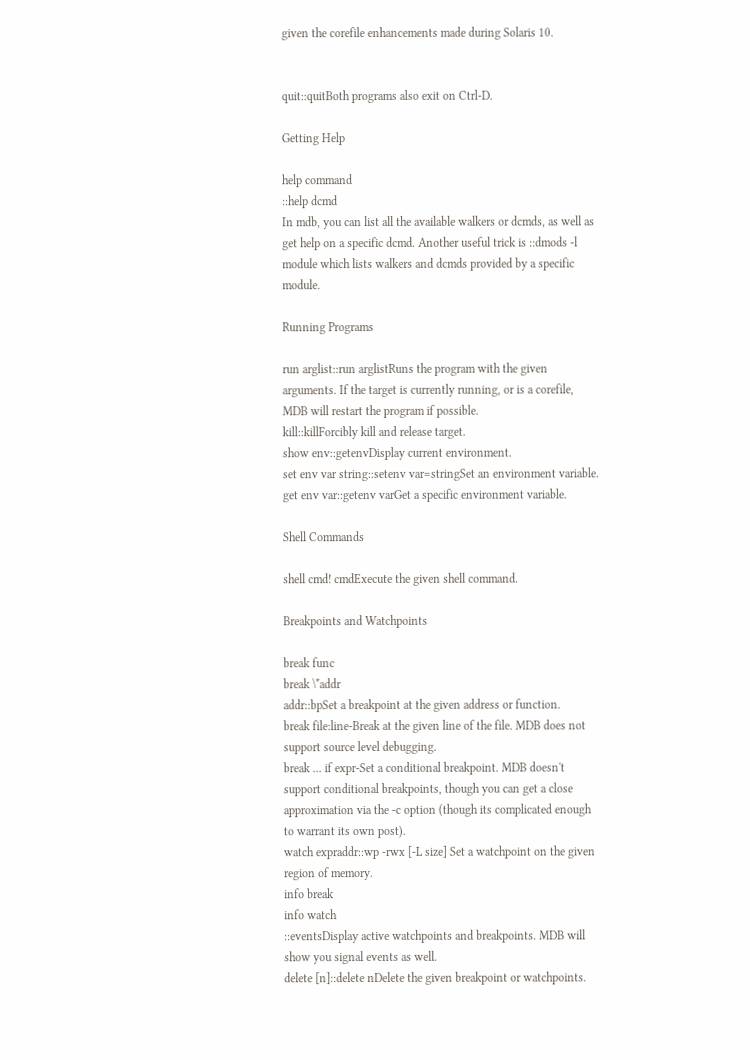given the corefile enhancements made during Solaris 10.


quit::quitBoth programs also exit on Ctrl-D.

Getting Help

help command
::help dcmd
In mdb, you can list all the available walkers or dcmds, as well as get help on a specific dcmd. Another useful trick is ::dmods -l module which lists walkers and dcmds provided by a specific module.

Running Programs

run arglist::run arglistRuns the program with the given arguments. If the target is currently running, or is a corefile, MDB will restart the program if possible.
kill::killForcibly kill and release target.
show env::getenvDisplay current environment.
set env var string::setenv var=stringSet an environment variable.
get env var::getenv varGet a specific environment variable.

Shell Commands

shell cmd! cmdExecute the given shell command.

Breakpoints and Watchpoints

break func
break \*addr
addr::bpSet a breakpoint at the given address or function.
break file:line-Break at the given line of the file. MDB does not support source level debugging.
break ... if expr-Set a conditional breakpoint. MDB doesn't support conditional breakpoints, though you can get a close approximation via the -c option (though its complicated enough to warrant its own post).
watch expraddr::wp -rwx [-L size] Set a watchpoint on the given region of memory.
info break
info watch
::eventsDisplay active watchpoints and breakpoints. MDB will show you signal events as well.
delete [n]::delete nDelete the given breakpoint or watchpoints.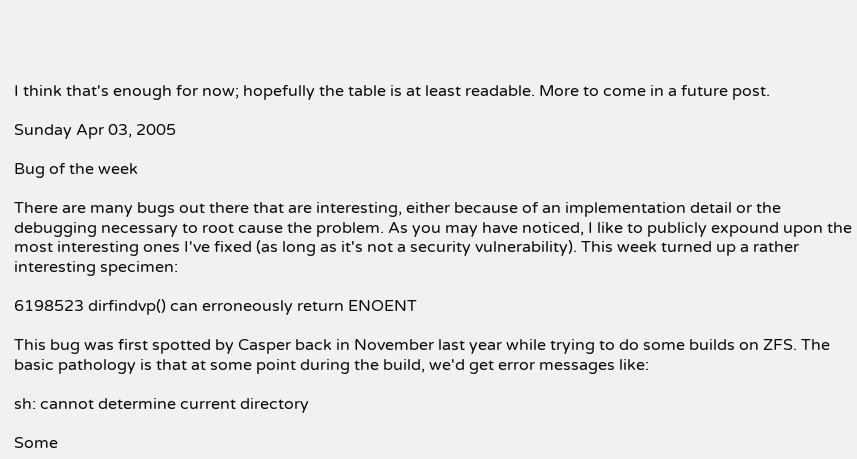I think that's enough for now; hopefully the table is at least readable. More to come in a future post.

Sunday Apr 03, 2005

Bug of the week

There are many bugs out there that are interesting, either because of an implementation detail or the debugging necessary to root cause the problem. As you may have noticed, I like to publicly expound upon the most interesting ones I've fixed (as long as it's not a security vulnerability). This week turned up a rather interesting specimen:

6198523 dirfindvp() can erroneously return ENOENT

This bug was first spotted by Casper back in November last year while trying to do some builds on ZFS. The basic pathology is that at some point during the build, we'd get error messages like:

sh: cannot determine current directory

Some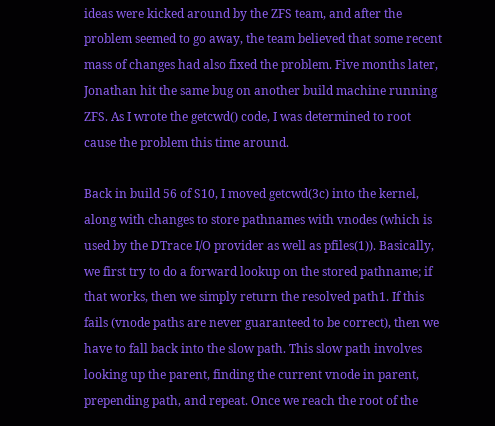ideas were kicked around by the ZFS team, and after the problem seemed to go away, the team believed that some recent mass of changes had also fixed the problem. Five months later, Jonathan hit the same bug on another build machine running ZFS. As I wrote the getcwd() code, I was determined to root cause the problem this time around.

Back in build 56 of S10, I moved getcwd(3c) into the kernel, along with changes to store pathnames with vnodes (which is used by the DTrace I/O provider as well as pfiles(1)). Basically, we first try to do a forward lookup on the stored pathname; if that works, then we simply return the resolved path1. If this fails (vnode paths are never guaranteed to be correct), then we have to fall back into the slow path. This slow path involves looking up the parent, finding the current vnode in parent, prepending path, and repeat. Once we reach the root of the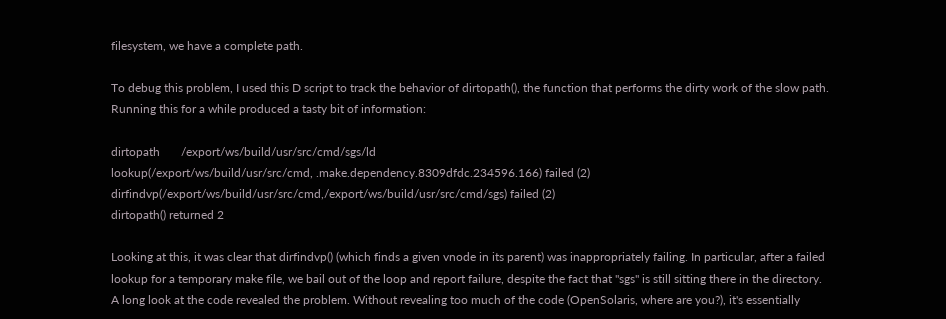filesystem, we have a complete path.

To debug this problem, I used this D script to track the behavior of dirtopath(), the function that performs the dirty work of the slow path. Running this for a while produced a tasty bit of information:

dirtopath       /export/ws/build/usr/src/cmd/sgs/ld
lookup(/export/ws/build/usr/src/cmd, .make.dependency.8309dfdc.234596.166) failed (2)
dirfindvp(/export/ws/build/usr/src/cmd,/export/ws/build/usr/src/cmd/sgs) failed (2)
dirtopath() returned 2

Looking at this, it was clear that dirfindvp() (which finds a given vnode in its parent) was inappropriately failing. In particular, after a failed lookup for a temporary make file, we bail out of the loop and report failure, despite the fact that "sgs" is still sitting there in the directory. A long look at the code revealed the problem. Without revealing too much of the code (OpenSolaris, where are you?), it's essentially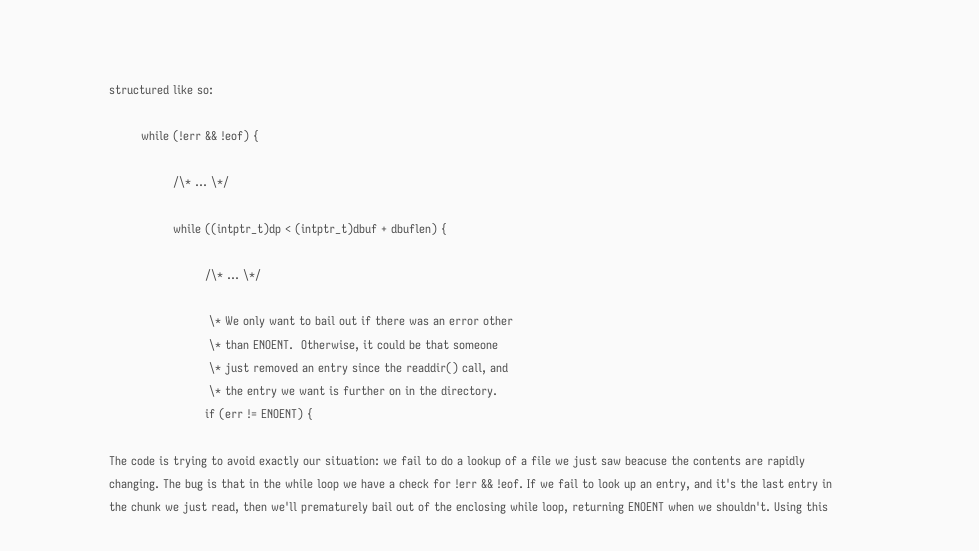structured like so:

        while (!err && !eof) {

                /\* ... \*/

                while ((intptr_t)dp < (intptr_t)dbuf + dbuflen) {

                        /\* ... \*/

                         \* We only want to bail out if there was an error other
                         \* than ENOENT.  Otherwise, it could be that someone
                         \* just removed an entry since the readdir() call, and
                         \* the entry we want is further on in the directory.
                        if (err != ENOENT) {

The code is trying to avoid exactly our situation: we fail to do a lookup of a file we just saw beacuse the contents are rapidly changing. The bug is that in the while loop we have a check for !err && !eof. If we fail to look up an entry, and it's the last entry in the chunk we just read, then we'll prematurely bail out of the enclosing while loop, returning ENOENT when we shouldn't. Using this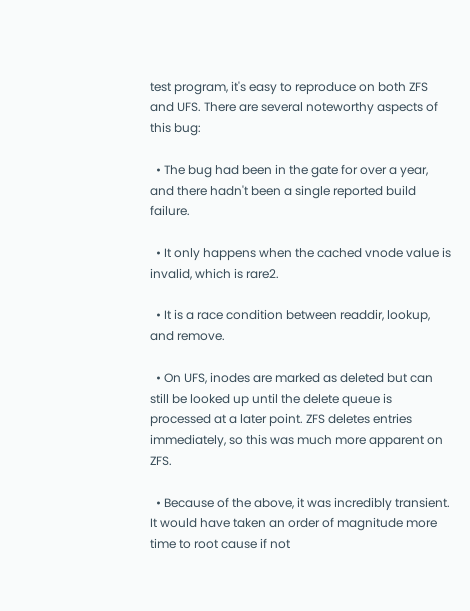test program, it's easy to reproduce on both ZFS and UFS. There are several noteworthy aspects of this bug:

  • The bug had been in the gate for over a year, and there hadn't been a single reported build failure.

  • It only happens when the cached vnode value is invalid, which is rare2.

  • It is a race condition between readdir, lookup, and remove.

  • On UFS, inodes are marked as deleted but can still be looked up until the delete queue is processed at a later point. ZFS deletes entries immediately, so this was much more apparent on ZFS.

  • Because of the above, it was incredibly transient. It would have taken an order of magnitude more time to root cause if not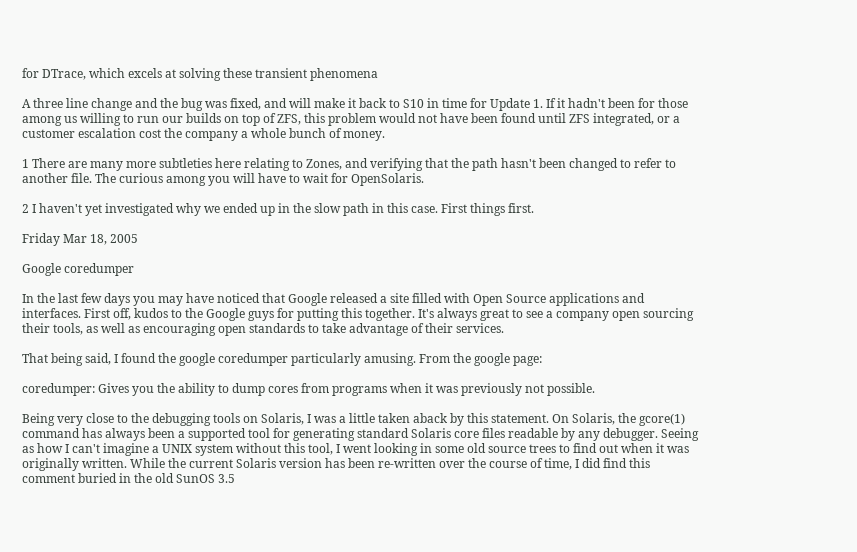for DTrace, which excels at solving these transient phenomena

A three line change and the bug was fixed, and will make it back to S10 in time for Update 1. If it hadn't been for those among us willing to run our builds on top of ZFS, this problem would not have been found until ZFS integrated, or a customer escalation cost the company a whole bunch of money.

1 There are many more subtleties here relating to Zones, and verifying that the path hasn't been changed to refer to another file. The curious among you will have to wait for OpenSolaris.

2 I haven't yet investigated why we ended up in the slow path in this case. First things first.

Friday Mar 18, 2005

Google coredumper

In the last few days you may have noticed that Google released a site filled with Open Source applications and interfaces. First off, kudos to the Google guys for putting this together. It's always great to see a company open sourcing their tools, as well as encouraging open standards to take advantage of their services.

That being said, I found the google coredumper particularly amusing. From the google page:

coredumper: Gives you the ability to dump cores from programs when it was previously not possible.

Being very close to the debugging tools on Solaris, I was a little taken aback by this statement. On Solaris, the gcore(1) command has always been a supported tool for generating standard Solaris core files readable by any debugger. Seeing as how I can't imagine a UNIX system without this tool, I went looking in some old source trees to find out when it was originally written. While the current Solaris version has been re-written over the course of time, I did find this comment buried in the old SunOS 3.5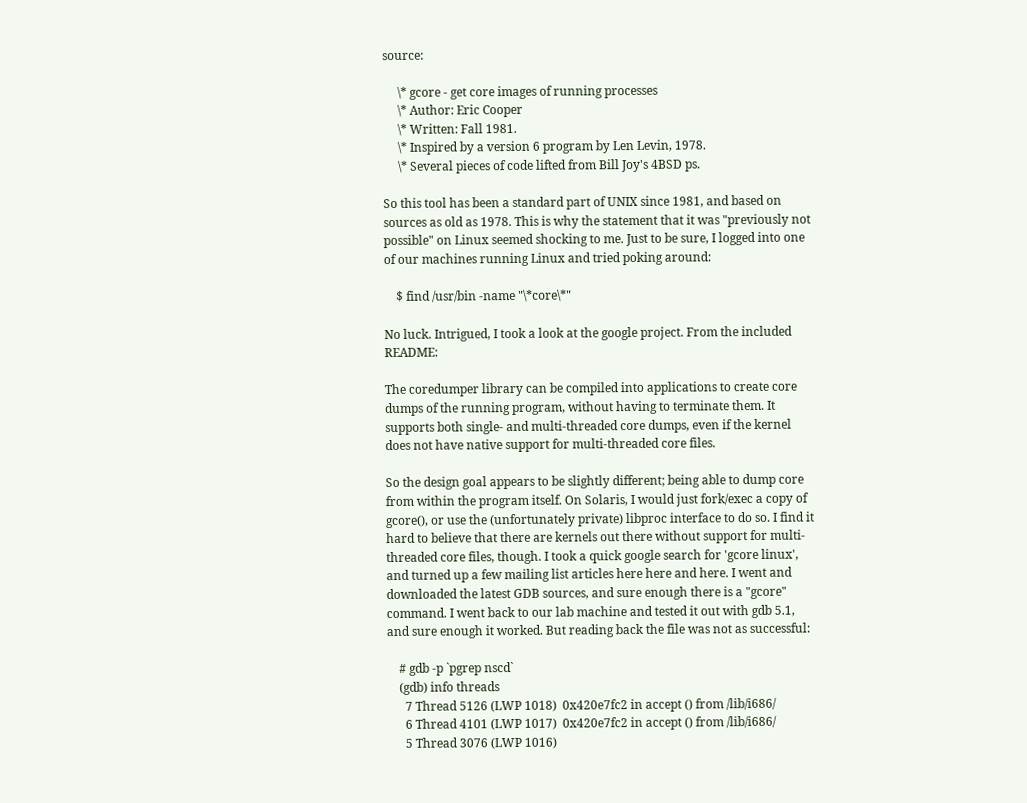source:

     \* gcore - get core images of running processes
     \* Author: Eric Cooper
     \* Written: Fall 1981.
     \* Inspired by a version 6 program by Len Levin, 1978.
     \* Several pieces of code lifted from Bill Joy's 4BSD ps.

So this tool has been a standard part of UNIX since 1981, and based on sources as old as 1978. This is why the statement that it was "previously not possible" on Linux seemed shocking to me. Just to be sure, I logged into one of our machines running Linux and tried poking around:

    $ find /usr/bin -name "\*core\*"

No luck. Intrigued, I took a look at the google project. From the included README:

The coredumper library can be compiled into applications to create core dumps of the running program, without having to terminate them. It supports both single- and multi-threaded core dumps, even if the kernel does not have native support for multi-threaded core files.

So the design goal appears to be slightly different; being able to dump core from within the program itself. On Solaris, I would just fork/exec a copy of gcore(), or use the (unfortunately private) libproc interface to do so. I find it hard to believe that there are kernels out there without support for multi-threaded core files, though. I took a quick google search for 'gcore linux', and turned up a few mailing list articles here here and here. I went and downloaded the latest GDB sources, and sure enough there is a "gcore" command. I went back to our lab machine and tested it out with gdb 5.1, and sure enough it worked. But reading back the file was not as successful:

    # gdb -p `pgrep nscd`
    (gdb) info threads
      7 Thread 5126 (LWP 1018)  0x420e7fc2 in accept () from /lib/i686/
      6 Thread 4101 (LWP 1017)  0x420e7fc2 in accept () from /lib/i686/
      5 Thread 3076 (LWP 1016)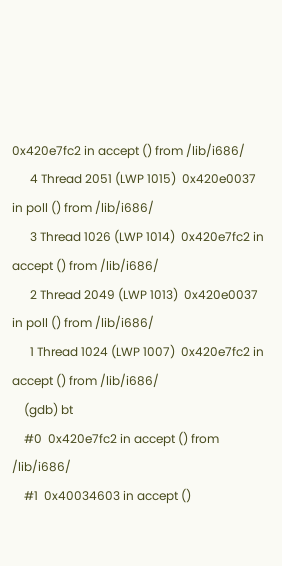0x420e7fc2 in accept () from /lib/i686/
      4 Thread 2051 (LWP 1015)  0x420e0037 in poll () from /lib/i686/
      3 Thread 1026 (LWP 1014)  0x420e7fc2 in accept () from /lib/i686/
      2 Thread 2049 (LWP 1013)  0x420e0037 in poll () from /lib/i686/
      1 Thread 1024 (LWP 1007)  0x420e7fc2 in accept () from /lib/i686/
    (gdb) bt
    #0  0x420e7fc2 in accept () from /lib/i686/
    #1  0x40034603 in accept ()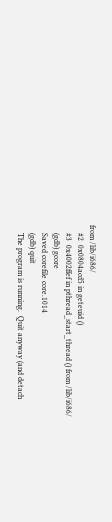from /lib/i686/
    #2  0x0804acd5 in geteuid ()
    #3  0x4002ffef in pthread_start_thread () from /lib/i686/
    (gdb) gcore
    Saved corefile core.1014
    (gdb) quit
    The program is running.  Quit anyway (and detach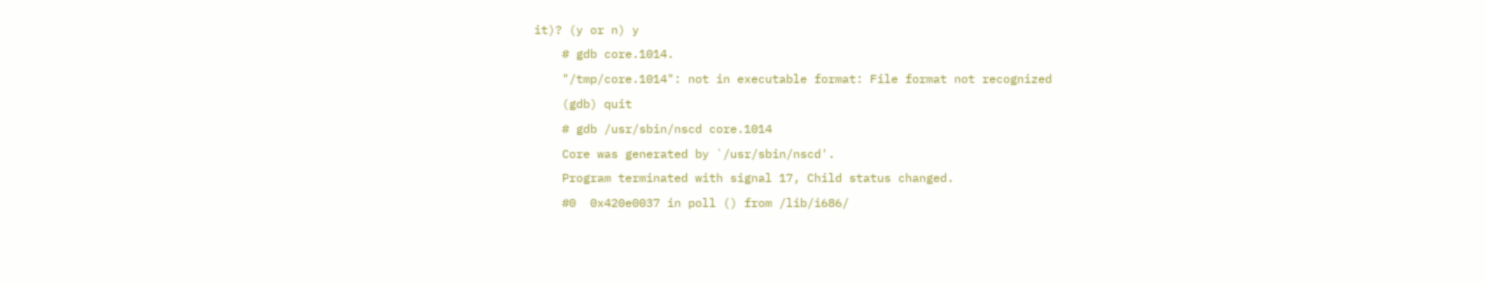it)? (y or n) y
    # gdb core.1014.
    "/tmp/core.1014": not in executable format: File format not recognized
    (gdb) quit
    # gdb /usr/sbin/nscd core.1014
    Core was generated by `/usr/sbin/nscd'.
    Program terminated with signal 17, Child status changed.
    #0  0x420e0037 in poll () from /lib/i686/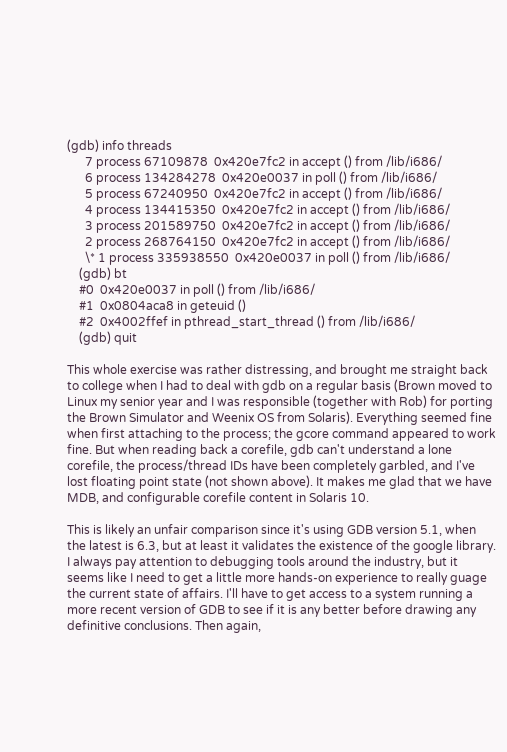(gdb) info threads
      7 process 67109878  0x420e7fc2 in accept () from /lib/i686/
      6 process 134284278  0x420e0037 in poll () from /lib/i686/
      5 process 67240950  0x420e7fc2 in accept () from /lib/i686/
      4 process 134415350  0x420e7fc2 in accept () from /lib/i686/
      3 process 201589750  0x420e7fc2 in accept () from /lib/i686/
      2 process 268764150  0x420e7fc2 in accept () from /lib/i686/
      \* 1 process 335938550  0x420e0037 in poll () from /lib/i686/
    (gdb) bt
    #0  0x420e0037 in poll () from /lib/i686/
    #1  0x0804aca8 in geteuid ()
    #2  0x4002ffef in pthread_start_thread () from /lib/i686/
    (gdb) quit

This whole exercise was rather distressing, and brought me straight back to college when I had to deal with gdb on a regular basis (Brown moved to Linux my senior year and I was responsible (together with Rob) for porting the Brown Simulator and Weenix OS from Solaris). Everything seemed fine when first attaching to the process; the gcore command appeared to work fine. But when reading back a corefile, gdb can't understand a lone corefile, the process/thread IDs have been completely garbled, and I've lost floating point state (not shown above). It makes me glad that we have MDB, and configurable corefile content in Solaris 10.

This is likely an unfair comparison since it's using GDB version 5.1, when the latest is 6.3, but at least it validates the existence of the google library. I always pay attention to debugging tools around the industry, but it seems like I need to get a little more hands-on experience to really guage the current state of affairs. I'll have to get access to a system running a more recent version of GDB to see if it is any better before drawing any definitive conclusions. Then again,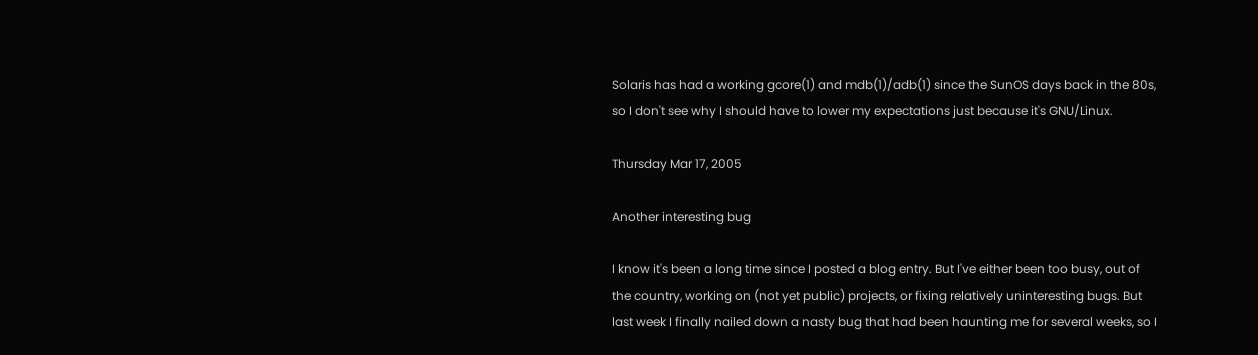Solaris has had a working gcore(1) and mdb(1)/adb(1) since the SunOS days back in the 80s, so I don't see why I should have to lower my expectations just because it's GNU/Linux.

Thursday Mar 17, 2005

Another interesting bug

I know it's been a long time since I posted a blog entry. But I've either been too busy, out of the country, working on (not yet public) projects, or fixing relatively uninteresting bugs. But last week I finally nailed down a nasty bug that had been haunting me for several weeks, so I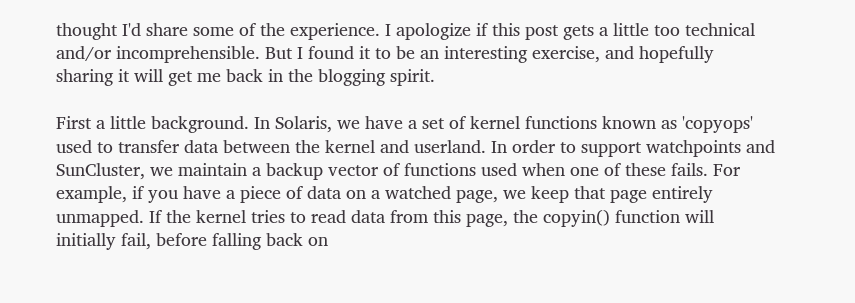thought I'd share some of the experience. I apologize if this post gets a little too technical and/or incomprehensible. But I found it to be an interesting exercise, and hopefully sharing it will get me back in the blogging spirit.

First a little background. In Solaris, we have a set of kernel functions known as 'copyops' used to transfer data between the kernel and userland. In order to support watchpoints and SunCluster, we maintain a backup vector of functions used when one of these fails. For example, if you have a piece of data on a watched page, we keep that page entirely unmapped. If the kernel tries to read data from this page, the copyin() function will initially fail, before falling back on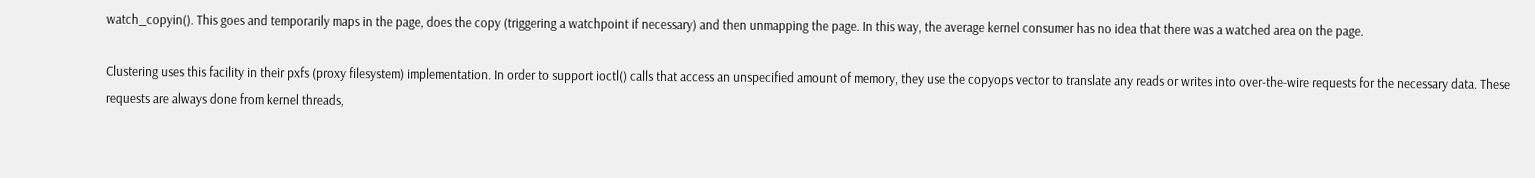watch_copyin(). This goes and temporarily maps in the page, does the copy (triggering a watchpoint if necessary) and then unmapping the page. In this way, the average kernel consumer has no idea that there was a watched area on the page.

Clustering uses this facility in their pxfs (proxy filesystem) implementation. In order to support ioctl() calls that access an unspecified amount of memory, they use the copyops vector to translate any reads or writes into over-the-wire requests for the necessary data. These requests are always done from kernel threads,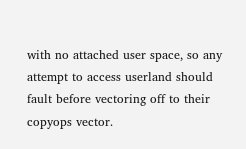with no attached user space, so any attempt to access userland should fault before vectoring off to their copyops vector.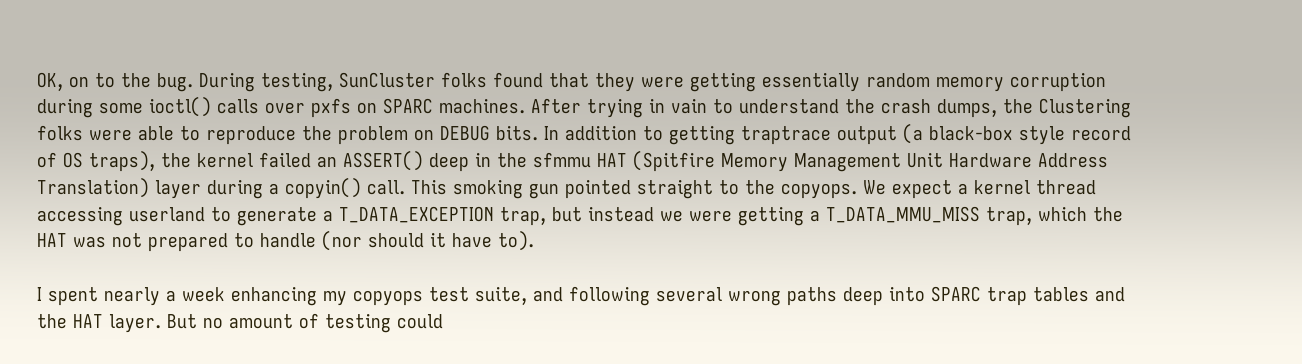OK, on to the bug. During testing, SunCluster folks found that they were getting essentially random memory corruption during some ioctl() calls over pxfs on SPARC machines. After trying in vain to understand the crash dumps, the Clustering folks were able to reproduce the problem on DEBUG bits. In addition to getting traptrace output (a black-box style record of OS traps), the kernel failed an ASSERT() deep in the sfmmu HAT (Spitfire Memory Management Unit Hardware Address Translation) layer during a copyin() call. This smoking gun pointed straight to the copyops. We expect a kernel thread accessing userland to generate a T_DATA_EXCEPTION trap, but instead we were getting a T_DATA_MMU_MISS trap, which the HAT was not prepared to handle (nor should it have to).

I spent nearly a week enhancing my copyops test suite, and following several wrong paths deep into SPARC trap tables and the HAT layer. But no amount of testing could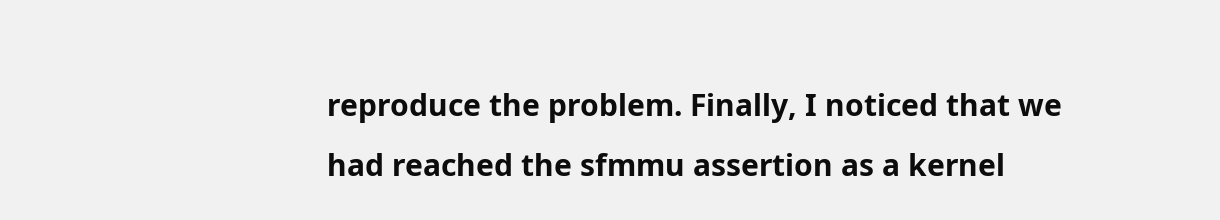reproduce the problem. Finally, I noticed that we had reached the sfmmu assertion as a kernel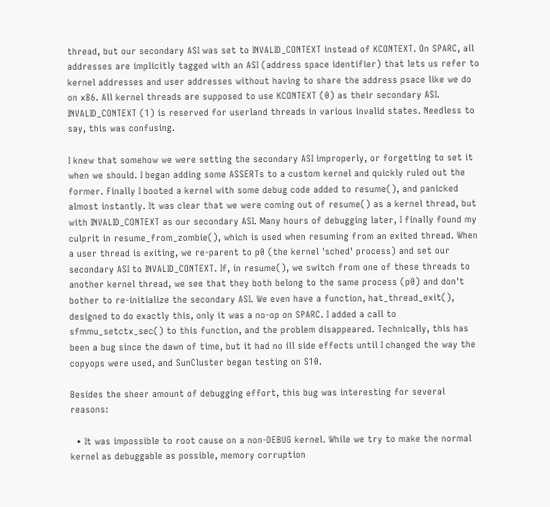thread, but our secondary ASI was set to INVALID_CONTEXT instead of KCONTEXT. On SPARC, all addresses are implicitly tagged with an ASI (address space identifier) that lets us refer to kernel addresses and user addresses without having to share the address psace like we do on x86. All kernel threads are supposed to use KCONTEXT (0) as their secondary ASI. INVALID_CONTEXT (1) is reserved for userland threads in various invalid states. Needless to say, this was confusing.

I knew that somehow we were setting the secondary ASI improperly, or forgetting to set it when we should. I began adding some ASSERTs to a custom kernel and quickly ruled out the former. Finally I booted a kernel with some debug code added to resume(), and panicked almost instantly. It was clear that we were coming out of resume() as a kernel thread, but with INVALID_CONTEXT as our secondary ASI. Many hours of debugging later, I finally found my culprit in resume_from_zombie(), which is used when resuming from an exited thread. When a user thread is exiting, we re-parent to p0 (the kernel 'sched' process) and set our secondary ASI to INVALID_CONTEXT. If, in resume(), we switch from one of these threads to another kernel thread, we see that they both belong to the same process (p0) and don't bother to re-initialize the secondary ASI. We even have a function, hat_thread_exit(), designed to do exactly this, only it was a no-op on SPARC. I added a call to sfmmu_setctx_sec() to this function, and the problem disappeared. Technically, this has been a bug since the dawn of time, but it had no ill side effects until I changed the way the copyops were used, and SunCluster began testing on S10.

Besides the sheer amount of debugging effort, this bug was interesting for several reasons:

  • It was impossible to root cause on a non-DEBUG kernel. While we try to make the normal kernel as debuggable as possible, memory corruption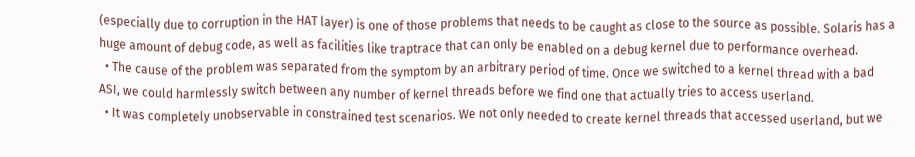(especially due to corruption in the HAT layer) is one of those problems that needs to be caught as close to the source as possible. Solaris has a huge amount of debug code, as well as facilities like traptrace that can only be enabled on a debug kernel due to performance overhead.
  • The cause of the problem was separated from the symptom by an arbitrary period of time. Once we switched to a kernel thread with a bad ASI, we could harmlessly switch between any number of kernel threads before we find one that actually tries to access userland.
  • It was completely unobservable in constrained test scenarios. We not only needed to create kernel threads that accessed userland, but we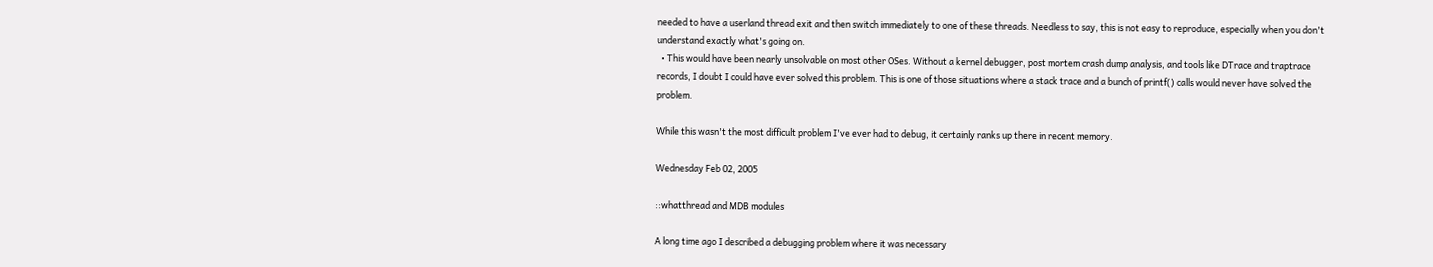needed to have a userland thread exit and then switch immediately to one of these threads. Needless to say, this is not easy to reproduce, especially when you don't understand exactly what's going on.
  • This would have been nearly unsolvable on most other OSes. Without a kernel debugger, post mortem crash dump analysis, and tools like DTrace and traptrace records, I doubt I could have ever solved this problem. This is one of those situations where a stack trace and a bunch of printf() calls would never have solved the problem.

While this wasn't the most difficult problem I've ever had to debug, it certainly ranks up there in recent memory.

Wednesday Feb 02, 2005

::whatthread and MDB modules

A long time ago I described a debugging problem where it was necessary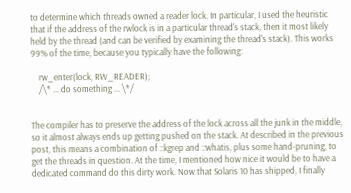to determine which threads owned a reader lock. In particular, I used the heuristic that if the address of the rwlock is in a particular thread's stack, then it most likely held by the thread (and can be verified by examining the thread's stack). This works 99% of the time, because you typically have the following:

    rw_enter(lock, RW_READER);
    /\* ... do something ... \*/


The compiler has to preserve the address of the lock across all the junk in the middle, so it almost always ends up getting pushed on the stack. At described in the previous post, this means a combination of ::kgrep and ::whatis, plus some hand-pruning, to get the threads in question. At the time, I mentioned how nice it would be to have a dedicated command do this dirty work. Now that Solaris 10 has shipped, I finally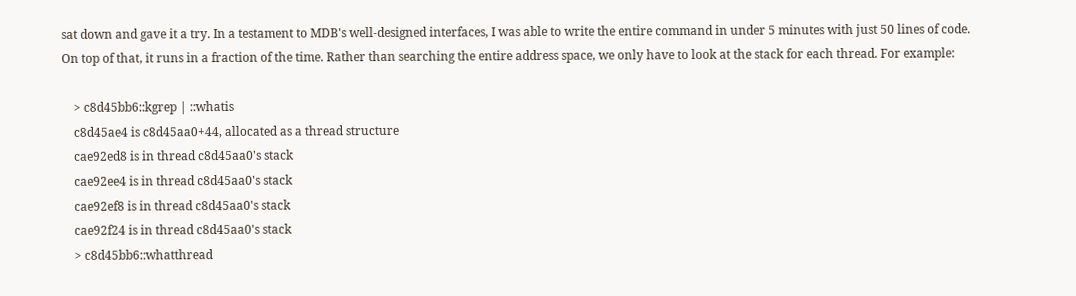sat down and gave it a try. In a testament to MDB's well-designed interfaces, I was able to write the entire command in under 5 minutes with just 50 lines of code. On top of that, it runs in a fraction of the time. Rather than searching the entire address space, we only have to look at the stack for each thread. For example:

    > c8d45bb6::kgrep | ::whatis
    c8d45ae4 is c8d45aa0+44, allocated as a thread structure
    cae92ed8 is in thread c8d45aa0's stack
    cae92ee4 is in thread c8d45aa0's stack
    cae92ef8 is in thread c8d45aa0's stack
    cae92f24 is in thread c8d45aa0's stack
    > c8d45bb6::whatthread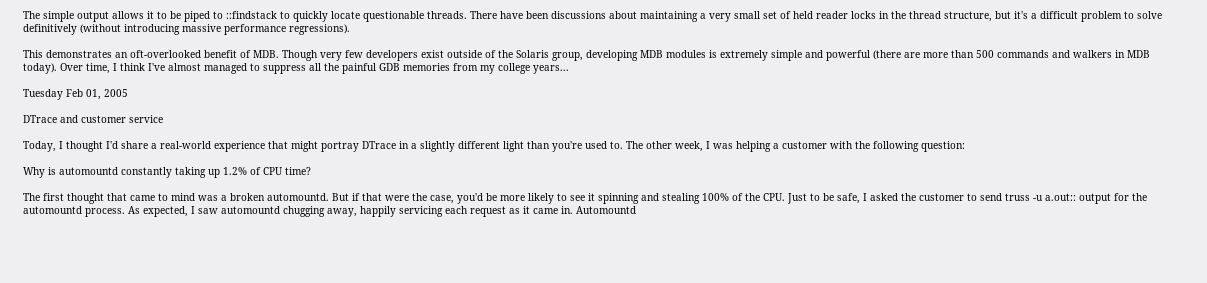The simple output allows it to be piped to ::findstack to quickly locate questionable threads. There have been discussions about maintaining a very small set of held reader locks in the thread structure, but it's a difficult problem to solve definitively (without introducing massive performance regressions).

This demonstrates an oft-overlooked benefit of MDB. Though very few developers exist outside of the Solaris group, developing MDB modules is extremely simple and powerful (there are more than 500 commands and walkers in MDB today). Over time, I think I've almost managed to suppress all the painful GDB memories from my college years...

Tuesday Feb 01, 2005

DTrace and customer service

Today, I thought I'd share a real-world experience that might portray DTrace in a slightly different light than you're used to. The other week, I was helping a customer with the following question:

Why is automountd constantly taking up 1.2% of CPU time?

The first thought that came to mind was a broken automountd. But if that were the case, you'd be more likely to see it spinning and stealing 100% of the CPU. Just to be safe, I asked the customer to send truss -u a.out:: output for the automountd process. As expected, I saw automountd chugging away, happily servicing each request as it came in. Automountd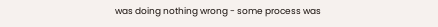was doing nothing wrong - some process was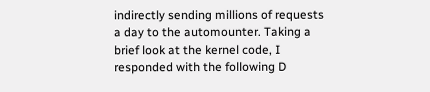indirectly sending millions of requests a day to the automounter. Taking a brief look at the kernel code, I responded with the following D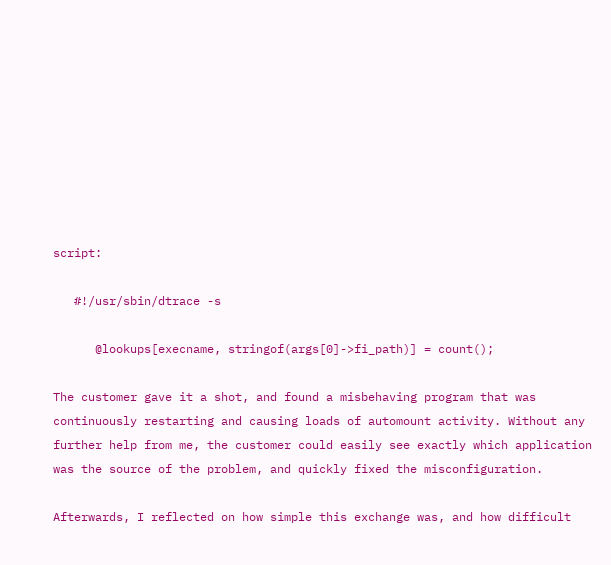script:

   #!/usr/sbin/dtrace -s

      @lookups[execname, stringof(args[0]->fi_path)] = count();

The customer gave it a shot, and found a misbehaving program that was continuously restarting and causing loads of automount activity. Without any further help from me, the customer could easily see exactly which application was the source of the problem, and quickly fixed the misconfiguration.

Afterwards, I reflected on how simple this exchange was, and how difficult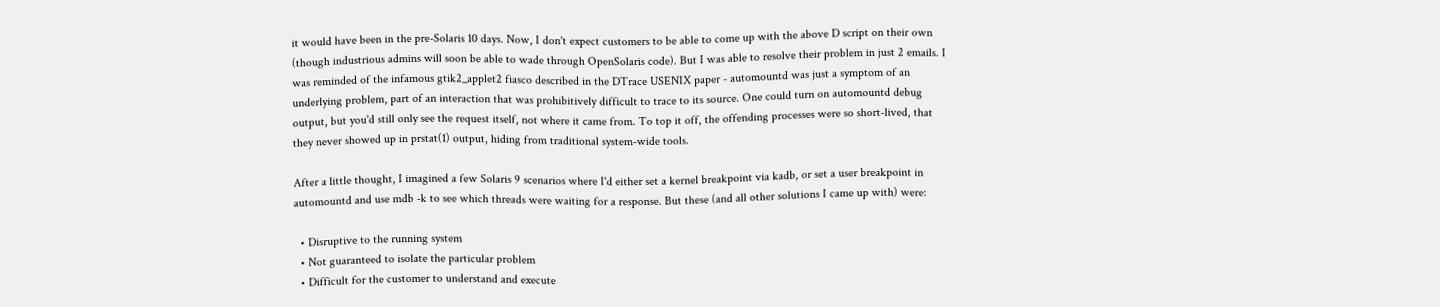it would have been in the pre-Solaris 10 days. Now, I don't expect customers to be able to come up with the above D script on their own (though industrious admins will soon be able to wade through OpenSolaris code). But I was able to resolve their problem in just 2 emails. I was reminded of the infamous gtik2_applet2 fiasco described in the DTrace USENIX paper - automountd was just a symptom of an underlying problem, part of an interaction that was prohibitively difficult to trace to its source. One could turn on automountd debug output, but you'd still only see the request itself, not where it came from. To top it off, the offending processes were so short-lived, that they never showed up in prstat(1) output, hiding from traditional system-wide tools.

After a little thought, I imagined a few Solaris 9 scenarios where I'd either set a kernel breakpoint via kadb, or set a user breakpoint in automountd and use mdb -k to see which threads were waiting for a response. But these (and all other solutions I came up with) were:

  • Disruptive to the running system
  • Not guaranteed to isolate the particular problem
  • Difficult for the customer to understand and execute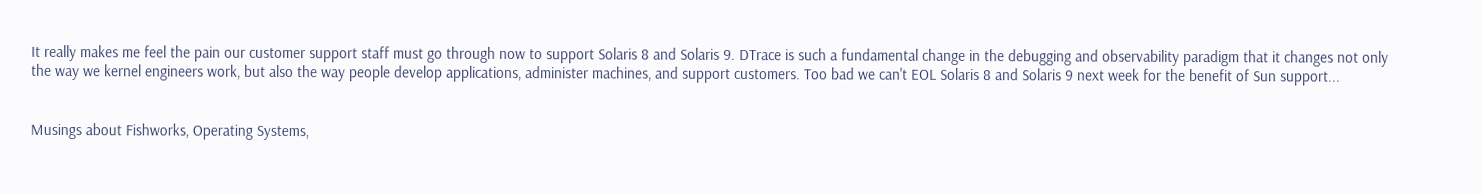It really makes me feel the pain our customer support staff must go through now to support Solaris 8 and Solaris 9. DTrace is such a fundamental change in the debugging and observability paradigm that it changes not only the way we kernel engineers work, but also the way people develop applications, administer machines, and support customers. Too bad we can't EOL Solaris 8 and Solaris 9 next week for the benefit of Sun support...


Musings about Fishworks, Operating Systems,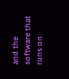and the software that runs on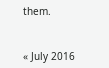them.


« July 2016